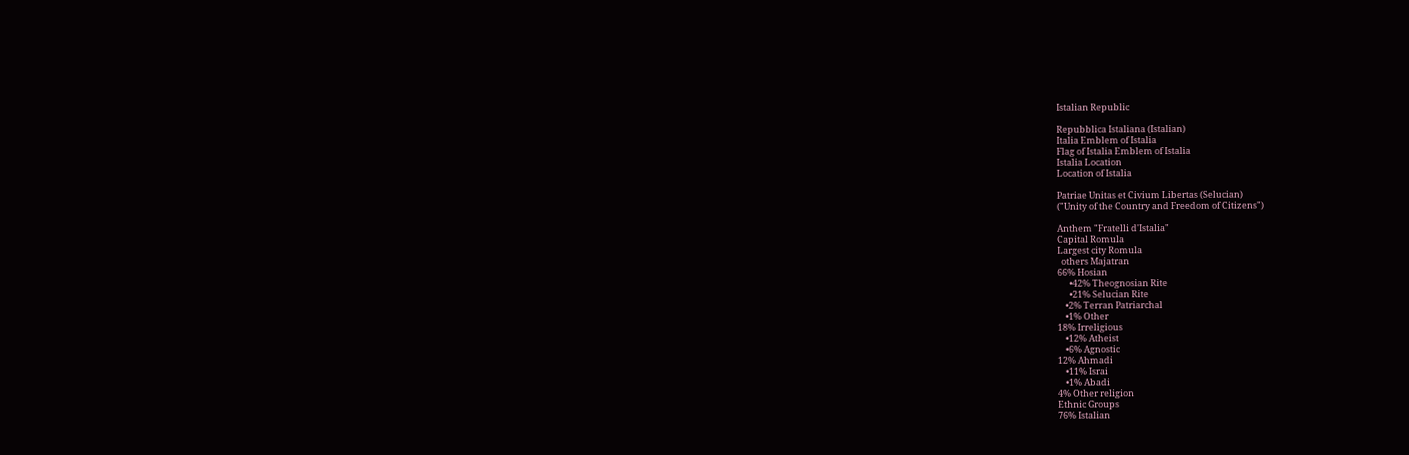Istalian Republic

Repubblica Istaliana (Istalian)
Italia Emblem of Istalia
Flag of Istalia Emblem of Istalia
Istalia Location
Location of Istalia

Patriae Unitas et Civium Libertas (Selucian)
("Unity of the Country and Freedom of Citizens")

Anthem "Fratelli d'Istalia"
Capital Romula
Largest city Romula
  others Majatran
66% Hosian
      •42% Theognosian Rite
      •21% Selucian Rite
    •2% Terran Patriarchal
    •1% Other
18% Irreligious
    •12% Atheist
    •6% Agnostic
12% Ahmadi
    •11% Israi
    •1% Abadi
4% Other religion
Ethnic Groups
76% Istalian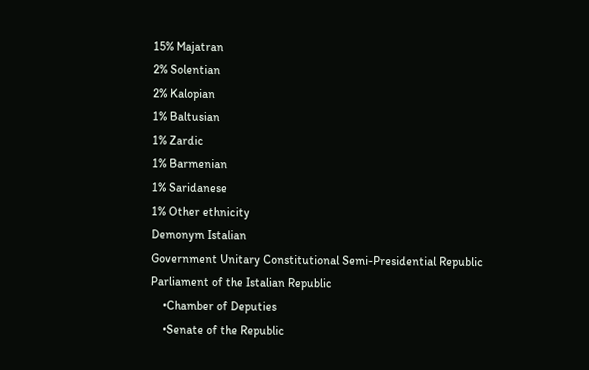15% Majatran
2% Solentian
2% Kalopian
1% Baltusian
1% Zardic
1% Barmenian
1% Saridanese
1% Other ethnicity
Demonym Istalian
Government Unitary Constitutional Semi-Presidential Republic
Parliament of the Istalian Republic
    •Chamber of Deputies
    •Senate of the Republic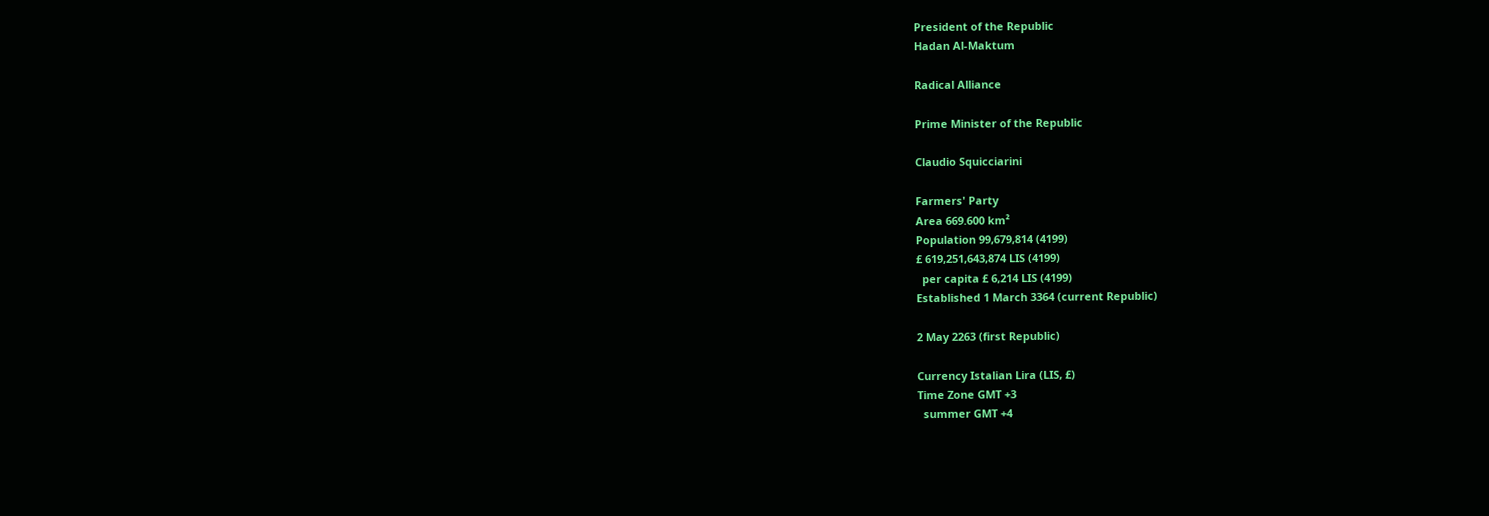President of the Republic
Hadan Al-Maktum

Radical Alliance

Prime Minister of the Republic

Claudio Squicciarini

Farmers' Party
Area 669.600 km²
Population 99,679,814 (4199)
£ 619,251,643,874 LIS (4199)
  per capita £ 6,214 LIS (4199)
Established 1 March 3364 (current Republic)

2 May 2263 (first Republic)

Currency Istalian Lira (LIS, £)
Time Zone GMT +3
  summer GMT +4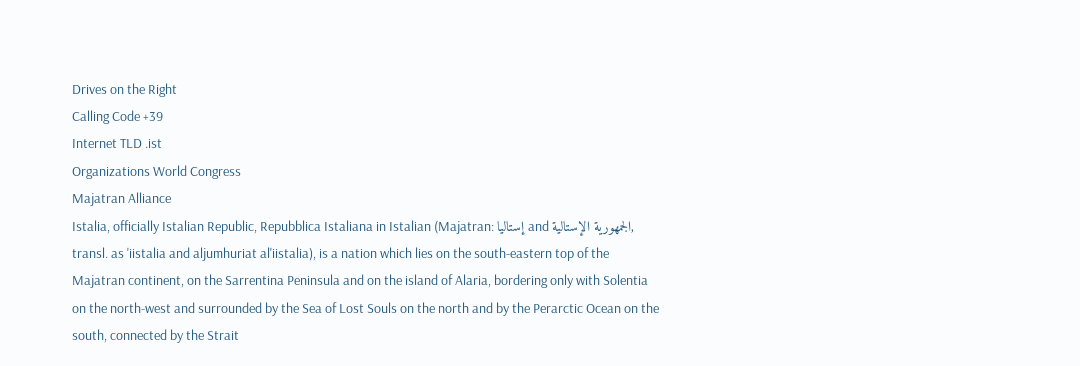Drives on the Right
Calling Code +39
Internet TLD .ist
Organizations World Congress
Majatran Alliance
Istalia, officially Istalian Republic, Repubblica Istaliana in Istalian (Majatran: إستاليا and الجمهورية الإستالية, transl. as 'iistalia and aljumhuriat al'iistalia), is a nation which lies on the south-eastern top of the Majatran continent, on the Sarrentina Peninsula and on the island of Alaria, bordering only with Solentia on the north-west and surrounded by the Sea of Lost Souls on the north and by the Perarctic Ocean on the south, connected by the Strait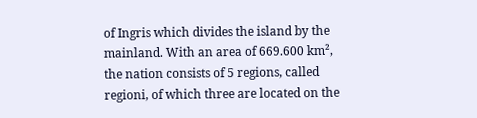of Ingris which divides the island by the mainland. With an area of 669.600 km², the nation consists of 5 regions, called regioni, of which three are located on the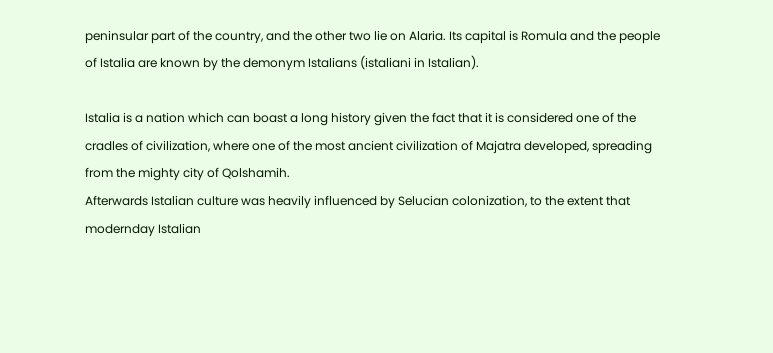peninsular part of the country, and the other two lie on Alaria. Its capital is Romula and the people of Istalia are known by the demonym Istalians (istaliani in Istalian).

Istalia is a nation which can boast a long history given the fact that it is considered one of the cradles of civilization, where one of the most ancient civilization of Majatra developed, spreading from the mighty city of Qolshamih.
Afterwards Istalian culture was heavily influenced by Selucian colonization, to the extent that modernday Istalian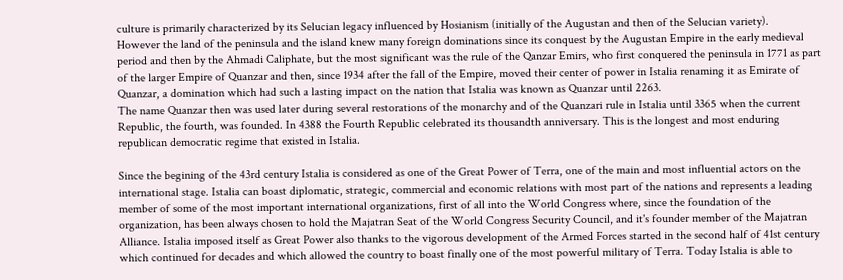culture is primarily characterized by its Selucian legacy influenced by Hosianism (initially of the Augustan and then of the Selucian variety).
However the land of the peninsula and the island knew many foreign dominations since its conquest by the Augustan Empire in the early medieval period and then by the Ahmadi Caliphate, but the most significant was the rule of the Qanzar Emirs, who first conquered the peninsula in 1771 as part of the larger Empire of Quanzar and then, since 1934 after the fall of the Empire, moved their center of power in Istalia renaming it as Emirate of Quanzar, a domination which had such a lasting impact on the nation that Istalia was known as Quanzar until 2263.
The name Quanzar then was used later during several restorations of the monarchy and of the Quanzari rule in Istalia until 3365 when the current Republic, the fourth, was founded. In 4388 the Fourth Republic celebrated its thousandth anniversary. This is the longest and most enduring republican democratic regime that existed in Istalia.

Since the begining of the 43rd century Istalia is considered as one of the Great Power of Terra, one of the main and most influential actors on the international stage. Istalia can boast diplomatic, strategic, commercial and economic relations with most part of the nations and represents a leading member of some of the most important international organizations, first of all into the World Congress where, since the foundation of the organization, has been always chosen to hold the Majatran Seat of the World Congress Security Council, and it's founder member of the Majatran Alliance. Istalia imposed itself as Great Power also thanks to the vigorous development of the Armed Forces started in the second half of 41st century which continued for decades and which allowed the country to boast finally one of the most powerful military of Terra. Today Istalia is able to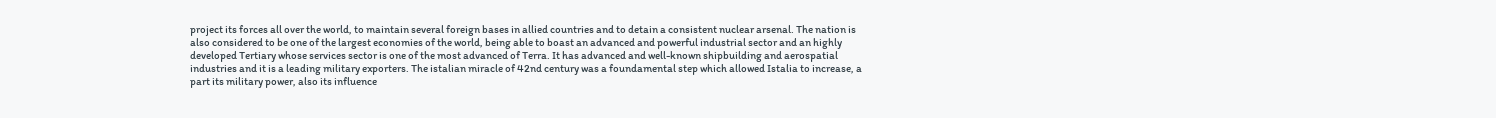project its forces all over the world, to maintain several foreign bases in allied countries and to detain a consistent nuclear arsenal. The nation is also considered to be one of the largest economies of the world, being able to boast an advanced and powerful industrial sector and an highly developed Tertiary whose services sector is one of the most advanced of Terra. It has advanced and well-known shipbuilding and aerospatial industries and it is a leading military exporters. The istalian miracle of 42nd century was a foundamental step which allowed Istalia to increase, a part its military power, also its influence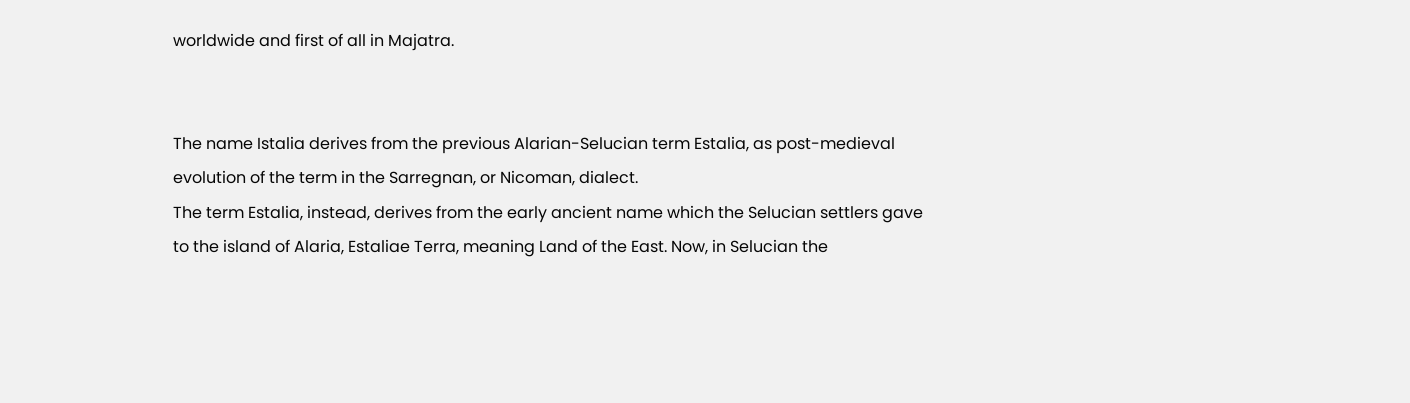worldwide and first of all in Majatra.


The name Istalia derives from the previous Alarian-Selucian term Estalia, as post-medieval evolution of the term in the Sarregnan, or Nicoman, dialect.
The term Estalia, instead, derives from the early ancient name which the Selucian settlers gave to the island of Alaria, Estaliae Terra, meaning Land of the East. Now, in Selucian the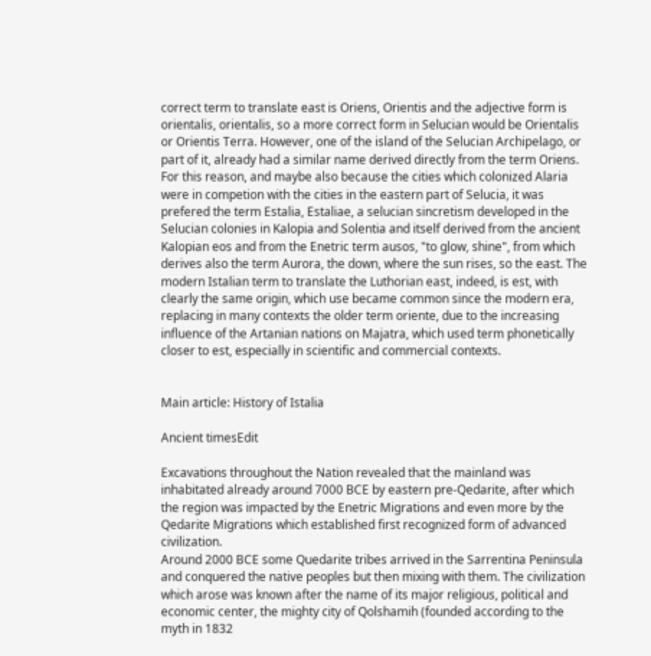correct term to translate east is Oriens, Orientis and the adjective form is orientalis, orientalis, so a more correct form in Selucian would be Orientalis or Orientis Terra. However, one of the island of the Selucian Archipelago, or part of it, already had a similar name derived directly from the term Oriens. For this reason, and maybe also because the cities which colonized Alaria were in competion with the cities in the eastern part of Selucia, it was prefered the term Estalia, Estaliae, a selucian sincretism developed in the Selucian colonies in Kalopia and Solentia and itself derived from the ancient Kalopian eos and from the Enetric term ausos, "to glow, shine", from which derives also the term Aurora, the down, where the sun rises, so the east. The modern Istalian term to translate the Luthorian east, indeed, is est, with clearly the same origin, which use became common since the modern era, replacing in many contexts the older term oriente, due to the increasing influence of the Artanian nations on Majatra, which used term phonetically closer to est, especially in scientific and commercial contexts.


Main article: History of Istalia

Ancient timesEdit

Excavations throughout the Nation revealed that the mainland was inhabitated already around 7000 BCE by eastern pre-Qedarite, after which the region was impacted by the Enetric Migrations and even more by the Qedarite Migrations which established first recognized form of advanced civilization.
Around 2000 BCE some Quedarite tribes arrived in the Sarrentina Peninsula and conquered the native peoples but then mixing with them. The civilization which arose was known after the name of its major religious, political and economic center, the mighty city of Qolshamih (founded according to the myth in 1832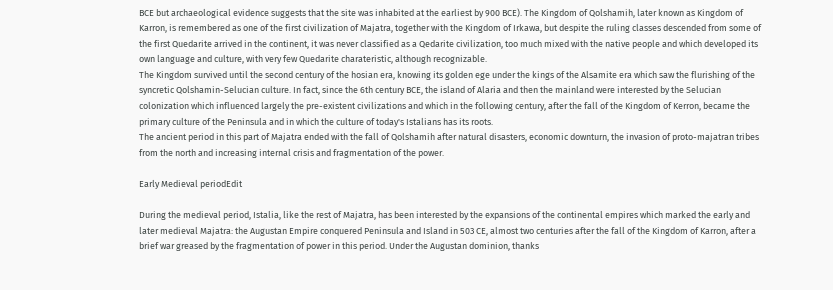BCE but archaeological evidence suggests that the site was inhabited at the earliest by 900 BCE). The Kingdom of Qolshamih, later known as Kingdom of Karron, is remembered as one of the first civilization of Majatra, together with the Kingdom of Irkawa, but despite the ruling classes descended from some of the first Quedarite arrived in the continent, it was never classified as a Qedarite civilization, too much mixed with the native people and which developed its own language and culture, with very few Quedarite charateristic, although recognizable.
The Kingdom survived until the second century of the hosian era, knowing its golden ege under the kings of the Alsamite era which saw the flurishing of the syncretic Qolshamin-Selucian culture. In fact, since the 6th century BCE, the island of Alaria and then the mainland were interested by the Selucian colonization which influenced largely the pre-existent civilizations and which in the following century, after the fall of the Kingdom of Kerron, became the primary culture of the Peninsula and in which the culture of today's Istalians has its roots.
The ancient period in this part of Majatra ended with the fall of Qolshamih after natural disasters, economic downturn, the invasion of proto-majatran tribes from the north and increasing internal crisis and fragmentation of the power.

Early Medieval periodEdit

During the medieval period, Istalia, like the rest of Majatra, has been interested by the expansions of the continental empires which marked the early and later medieval Majatra: the Augustan Empire conquered Peninsula and Island in 503 CE, almost two centuries after the fall of the Kingdom of Karron, after a brief war greased by the fragmentation of power in this period. Under the Augustan dominion, thanks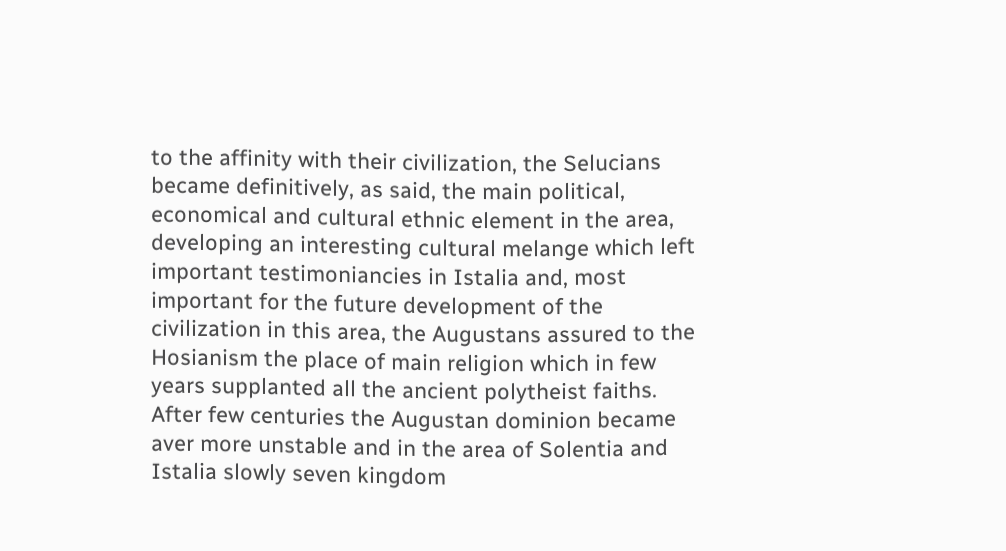to the affinity with their civilization, the Selucians became definitively, as said, the main political, economical and cultural ethnic element in the area, developing an interesting cultural melange which left important testimoniancies in Istalia and, most important for the future development of the civilization in this area, the Augustans assured to the Hosianism the place of main religion which in few years supplanted all the ancient polytheist faiths.
After few centuries the Augustan dominion became aver more unstable and in the area of Solentia and Istalia slowly seven kingdom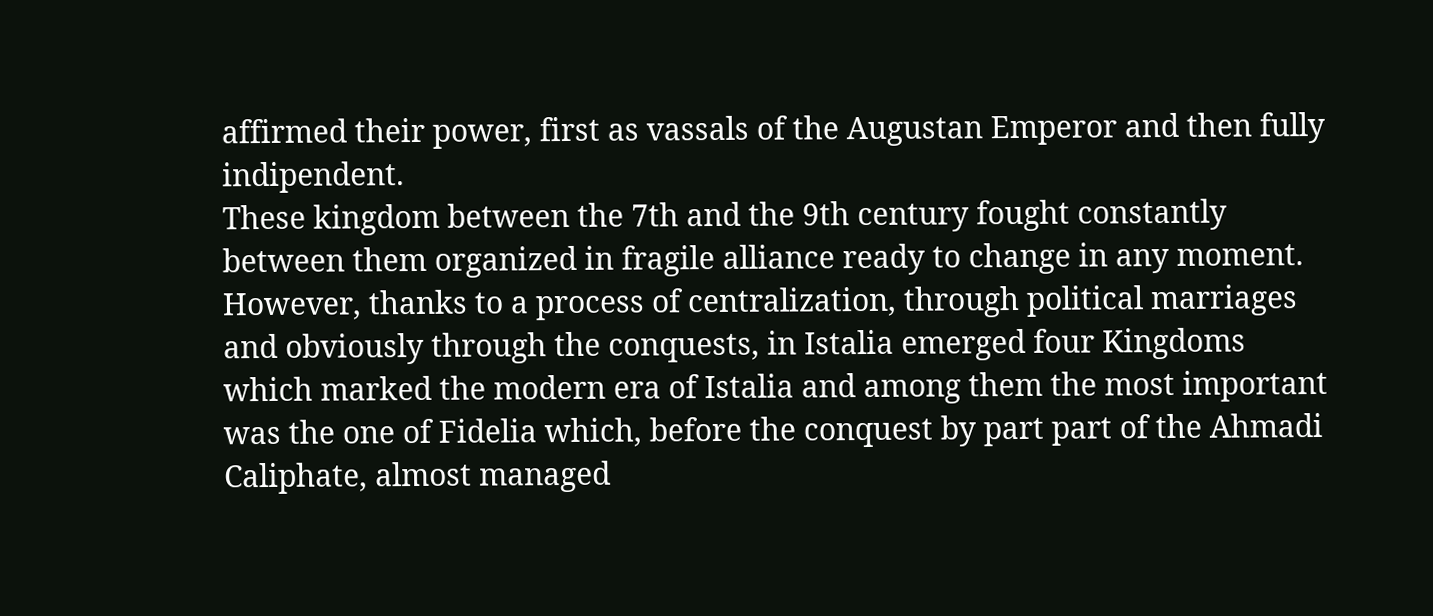affirmed their power, first as vassals of the Augustan Emperor and then fully indipendent.
These kingdom between the 7th and the 9th century fought constantly between them organized in fragile alliance ready to change in any moment. However, thanks to a process of centralization, through political marriages and obviously through the conquests, in Istalia emerged four Kingdoms which marked the modern era of Istalia and among them the most important was the one of Fidelia which, before the conquest by part part of the Ahmadi Caliphate, almost managed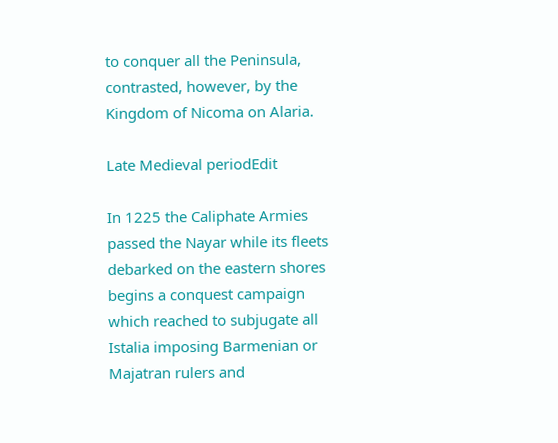to conquer all the Peninsula, contrasted, however, by the Kingdom of Nicoma on Alaria.

Late Medieval periodEdit

In 1225 the Caliphate Armies passed the Nayar while its fleets debarked on the eastern shores begins a conquest campaign which reached to subjugate all Istalia imposing Barmenian or Majatran rulers and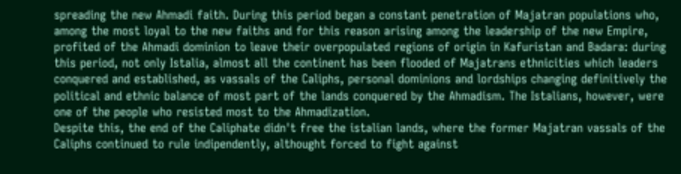spreading the new Ahmadi faith. During this period began a constant penetration of Majatran populations who, among the most loyal to the new faiths and for this reason arising among the leadership of the new Empire, profited of the Ahmadi dominion to leave their overpopulated regions of origin in Kafuristan and Badara: during this period, not only Istalia, almost all the continent has been flooded of Majatrans ethnicities which leaders conquered and established, as vassals of the Caliphs, personal dominions and lordships changing definitively the political and ethnic balance of most part of the lands conquered by the Ahmadism. The Istalians, however, were one of the people who resisted most to the Ahmadization.
Despite this, the end of the Caliphate didn't free the istalian lands, where the former Majatran vassals of the Caliphs continued to rule indipendently, althought forced to fight against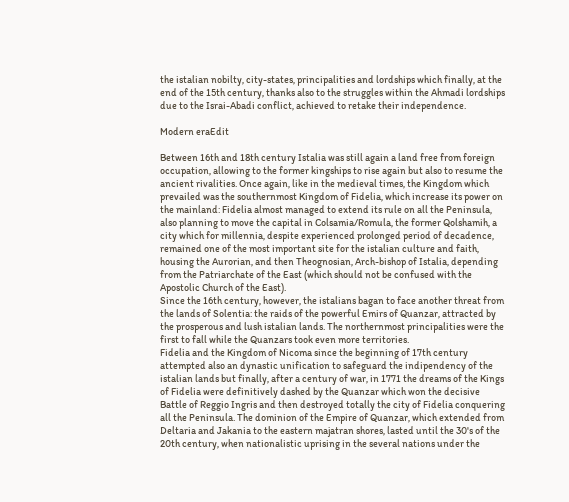the istalian nobilty, city-states, principalities and lordships which finally, at the end of the 15th century, thanks also to the struggles within the Ahmadi lordships due to the Israi-Abadi conflict, achieved to retake their independence.

Modern eraEdit

Between 16th and 18th century Istalia was still again a land free from foreign occupation, allowing to the former kingships to rise again but also to resume the ancient rivalities. Once again, like in the medieval times, the Kingdom which prevailed was the southernmost Kingdom of Fidelia, which increase its power on the mainland: Fidelia almost managed to extend its rule on all the Peninsula, also planning to move the capital in Colsamia/Romula, the former Qolshamih, a city which for millennia, despite experienced prolonged period of decadence, remained one of the most important site for the istalian culture and faith, housing the Aurorian, and then Theognosian, Arch-bishop of Istalia, depending from the Patriarchate of the East (which should not be confused with the Apostolic Church of the East).
Since the 16th century, however, the istalians bagan to face another threat from the lands of Solentia: the raids of the powerful Emirs of Quanzar, attracted by the prosperous and lush istalian lands. The northernmost principalities were the first to fall while the Quanzars took even more territories.
Fidelia and the Kingdom of Nicoma since the beginning of 17th century attempted also an dynastic unification to safeguard the indipendency of the istalian lands but finally, after a century of war, in 1771 the dreams of the Kings of Fidelia were definitively dashed by the Quanzar which won the decisive Battle of Reggio Ingris and then destroyed totally the city of Fidelia conquering all the Peninsula. The dominion of the Empire of Quanzar, which extended from Deltaria and Jakania to the eastern majatran shores, lasted until the 30's of the 20th century, when nationalistic uprising in the several nations under the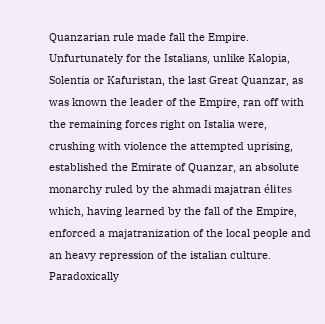Quanzarian rule made fall the Empire. Unfurtunately for the Istalians, unlike Kalopia, Solentia or Kafuristan, the last Great Quanzar, as was known the leader of the Empire, ran off with the remaining forces right on Istalia were, crushing with violence the attempted uprising, established the Emirate of Quanzar, an absolute monarchy ruled by the ahmadi majatran élites which, having learned by the fall of the Empire, enforced a majatranization of the local people and an heavy repression of the istalian culture. Paradoxically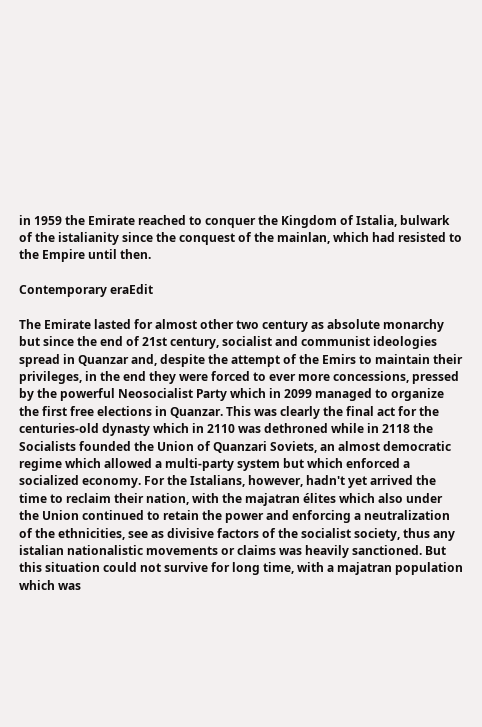in 1959 the Emirate reached to conquer the Kingdom of Istalia, bulwark of the istalianity since the conquest of the mainlan, which had resisted to the Empire until then.

Contemporary eraEdit

The Emirate lasted for almost other two century as absolute monarchy but since the end of 21st century, socialist and communist ideologies spread in Quanzar and, despite the attempt of the Emirs to maintain their privileges, in the end they were forced to ever more concessions, pressed by the powerful Neosocialist Party which in 2099 managed to organize the first free elections in Quanzar. This was clearly the final act for the centuries-old dynasty which in 2110 was dethroned while in 2118 the Socialists founded the Union of Quanzari Soviets, an almost democratic regime which allowed a multi-party system but which enforced a socialized economy. For the Istalians, however, hadn't yet arrived the time to reclaim their nation, with the majatran élites which also under the Union continued to retain the power and enforcing a neutralization of the ethnicities, see as divisive factors of the socialist society, thus any istalian nationalistic movements or claims was heavily sanctioned. But this situation could not survive for long time, with a majatran population which was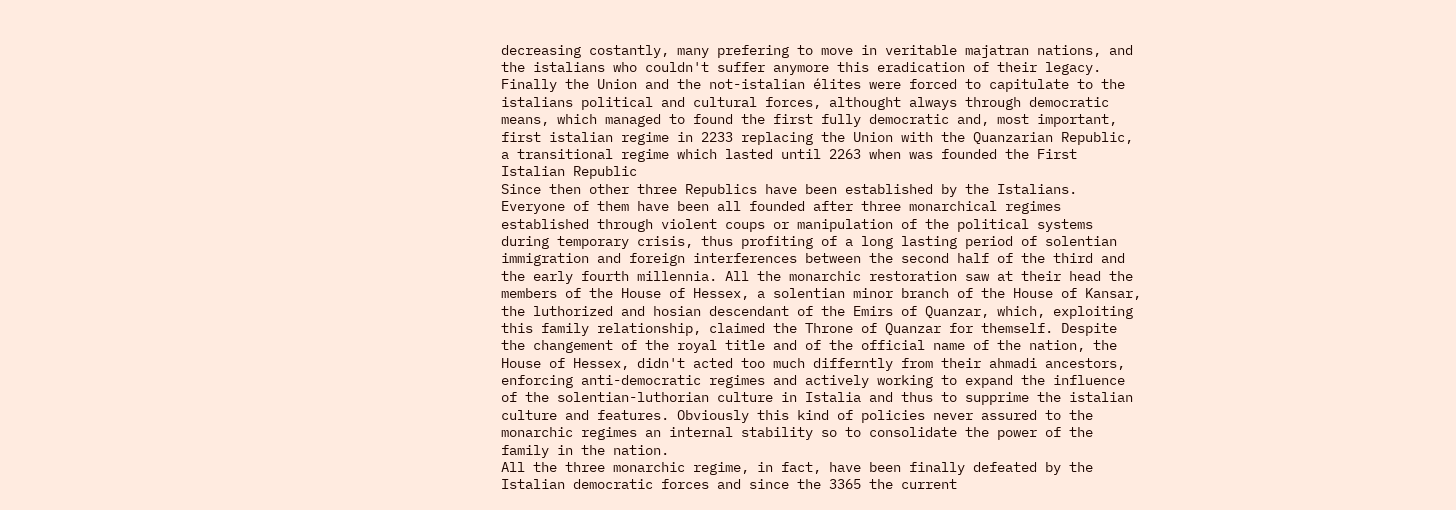decreasing costantly, many prefering to move in veritable majatran nations, and the istalians who couldn't suffer anymore this eradication of their legacy. Finally the Union and the not-istalian élites were forced to capitulate to the istalians political and cultural forces, althought always through democratic means, which managed to found the first fully democratic and, most important, first istalian regime in 2233 replacing the Union with the Quanzarian Republic, a transitional regime which lasted until 2263 when was founded the First Istalian Republic
Since then other three Republics have been established by the Istalians. Everyone of them have been all founded after three monarchical regimes established through violent coups or manipulation of the political systems during temporary crisis, thus profiting of a long lasting period of solentian immigration and foreign interferences between the second half of the third and the early fourth millennia. All the monarchic restoration saw at their head the members of the House of Hessex, a solentian minor branch of the House of Kansar, the luthorized and hosian descendant of the Emirs of Quanzar, which, exploiting this family relationship, claimed the Throne of Quanzar for themself. Despite the changement of the royal title and of the official name of the nation, the House of Hessex, didn't acted too much differntly from their ahmadi ancestors, enforcing anti-democratic regimes and actively working to expand the influence of the solentian-luthorian culture in Istalia and thus to supprime the istalian culture and features. Obviously this kind of policies never assured to the monarchic regimes an internal stability so to consolidate the power of the family in the nation.
All the three monarchic regime, in fact, have been finally defeated by the Istalian democratic forces and since the 3365 the current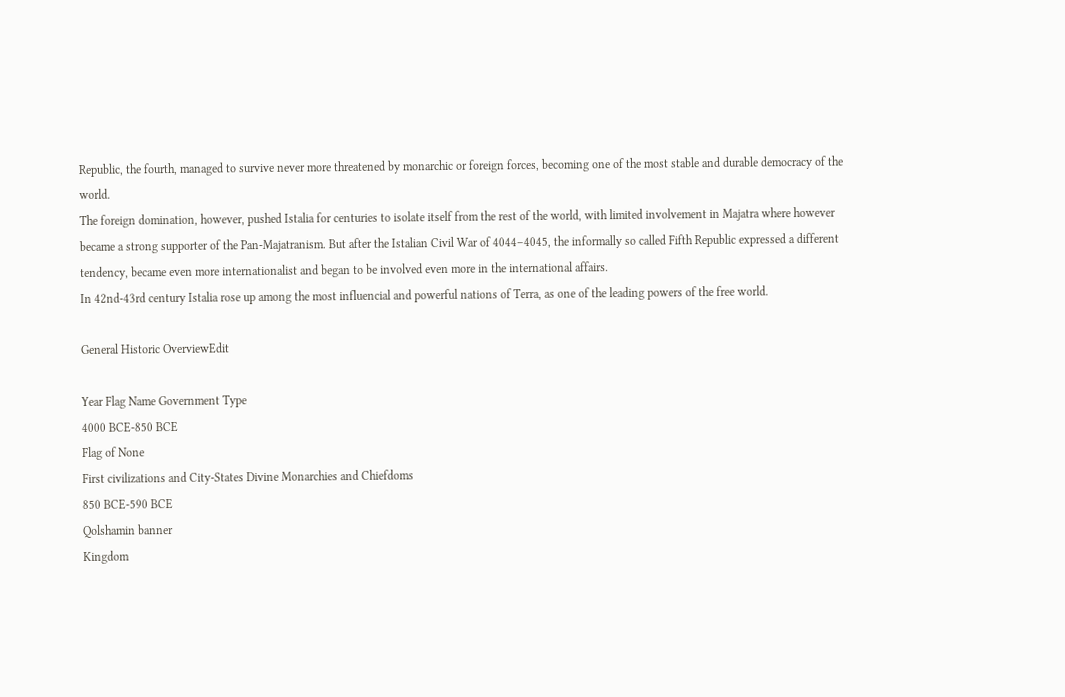Republic, the fourth, managed to survive never more threatened by monarchic or foreign forces, becoming one of the most stable and durable democracy of the world.
The foreign domination, however, pushed Istalia for centuries to isolate itself from the rest of the world, with limited involvement in Majatra where however became a strong supporter of the Pan-Majatranism. But after the Istalian Civil War of 4044–4045, the informally so called Fifth Republic expressed a different tendency, became even more internationalist and began to be involved even more in the international affairs.
In 42nd-43rd century Istalia rose up among the most influencial and powerful nations of Terra, as one of the leading powers of the free world.

General Historic OverviewEdit

Year Flag Name Government Type
4000 BCE-850 BCE
Flag of None
First civilizations and City-States Divine Monarchies and Chiefdoms
850 BCE-590 BCE
Qolshamin banner
Kingdom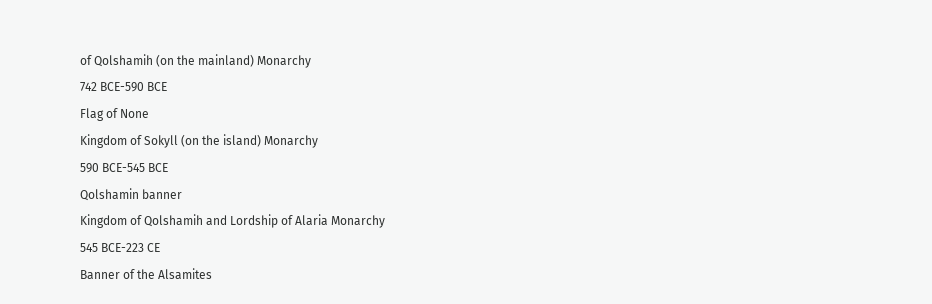of Qolshamih (on the mainland) Monarchy
742 BCE-590 BCE
Flag of None
Kingdom of Sokyll (on the island) Monarchy
590 BCE-545 BCE
Qolshamin banner
Kingdom of Qolshamih and Lordship of Alaria Monarchy
545 BCE-223 CE
Banner of the Alsamites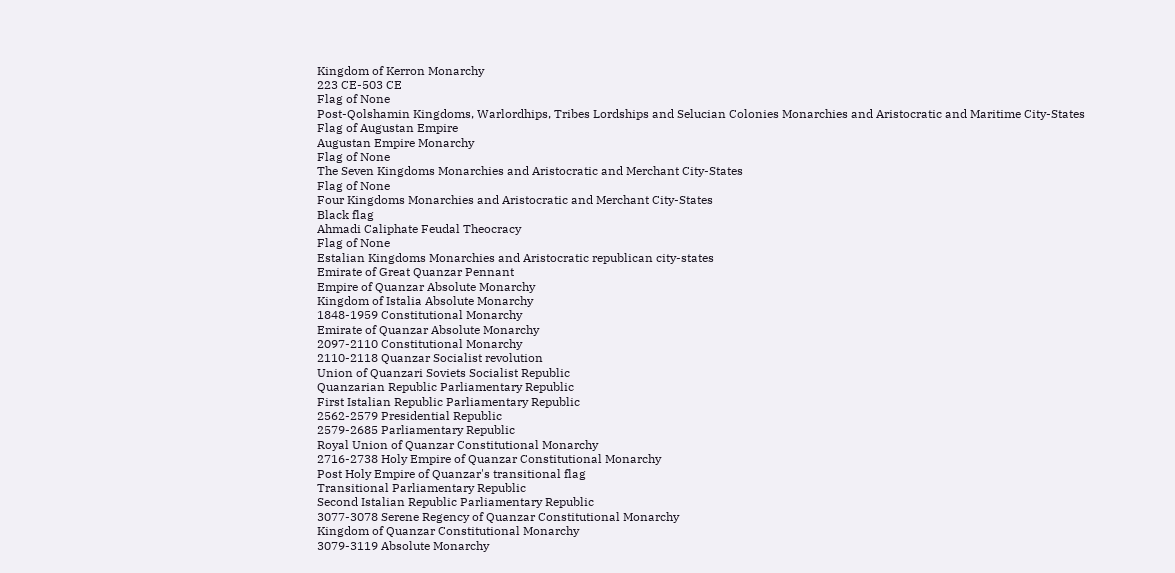Kingdom of Kerron Monarchy
223 CE-503 CE
Flag of None
Post-Qolshamin Kingdoms, Warlordhips, Tribes Lordships and Selucian Colonies Monarchies and Aristocratic and Maritime City-States
Flag of Augustan Empire
Augustan Empire Monarchy
Flag of None
The Seven Kingdoms Monarchies and Aristocratic and Merchant City-States
Flag of None
Four Kingdoms Monarchies and Aristocratic and Merchant City-States
Black flag
Ahmadi Caliphate Feudal Theocracy
Flag of None
Estalian Kingdoms Monarchies and Aristocratic republican city-states
Emirate of Great Quanzar Pennant
Empire of Quanzar Absolute Monarchy
Kingdom of Istalia Absolute Monarchy
1848-1959 Constitutional Monarchy
Emirate of Quanzar Absolute Monarchy
2097-2110 Constitutional Monarchy
2110-2118 Quanzar Socialist revolution
Union of Quanzari Soviets Socialist Republic
Quanzarian Republic Parliamentary Republic
First Istalian Republic Parliamentary Republic
2562-2579 Presidential Republic
2579-2685 Parliamentary Republic
Royal Union of Quanzar Constitutional Monarchy
2716-2738 Holy Empire of Quanzar Constitutional Monarchy
Post Holy Empire of Quanzar's transitional flag
Transitional Parliamentary Republic
Second Istalian Republic Parliamentary Republic
3077-3078 Serene Regency of Quanzar Constitutional Monarchy
Kingdom of Quanzar Constitutional Monarchy
3079-3119 Absolute Monarchy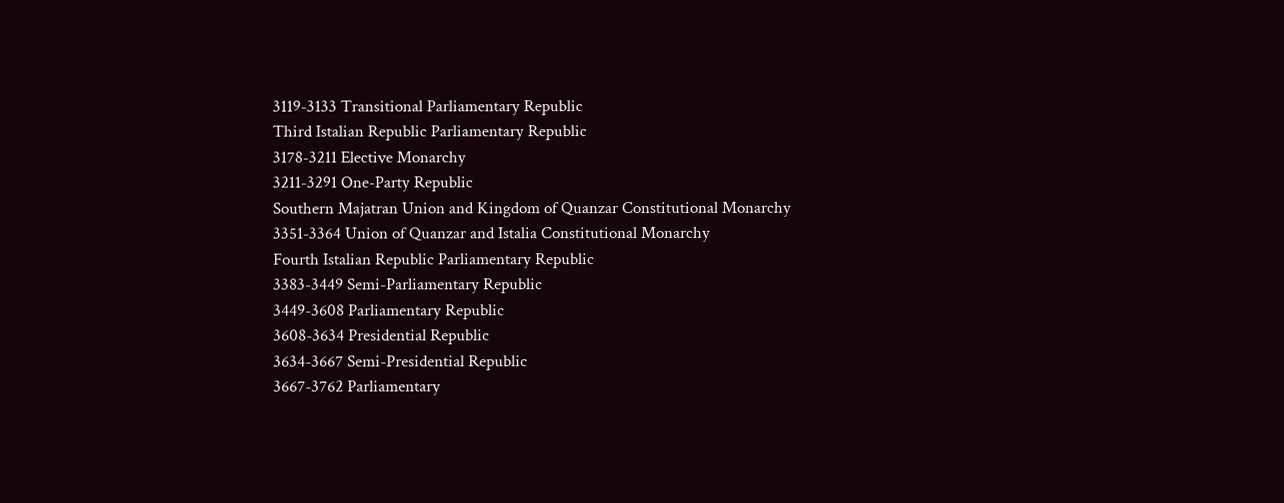3119-3133 Transitional Parliamentary Republic
Third Istalian Republic Parliamentary Republic
3178-3211 Elective Monarchy
3211-3291 One-Party Republic
Southern Majatran Union and Kingdom of Quanzar Constitutional Monarchy
3351-3364 Union of Quanzar and Istalia Constitutional Monarchy
Fourth Istalian Republic Parliamentary Republic
3383-3449 Semi-Parliamentary Republic
3449-3608 Parliamentary Republic
3608-3634 Presidential Republic
3634-3667 Semi-Presidential Republic
3667-3762 Parliamentary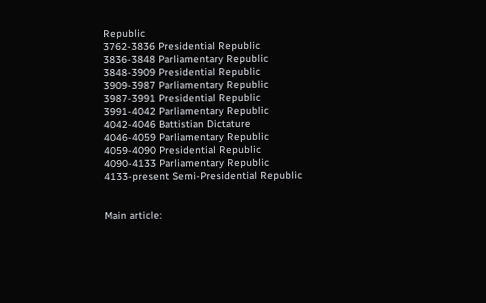Republic
3762-3836 Presidential Republic
3836-3848 Parliamentary Republic
3848-3909 Presidential Republic
3909-3987 Parliamentary Republic
3987-3991 Presidential Republic
3991-4042 Parliamentary Republic
4042-4046 Battistian Dictature
4046-4059 Parliamentary Republic
4059-4090 Presidential Republic
4090-4133 Parliamentary Republic
4133-present Semi-Presidential Republic


Main article: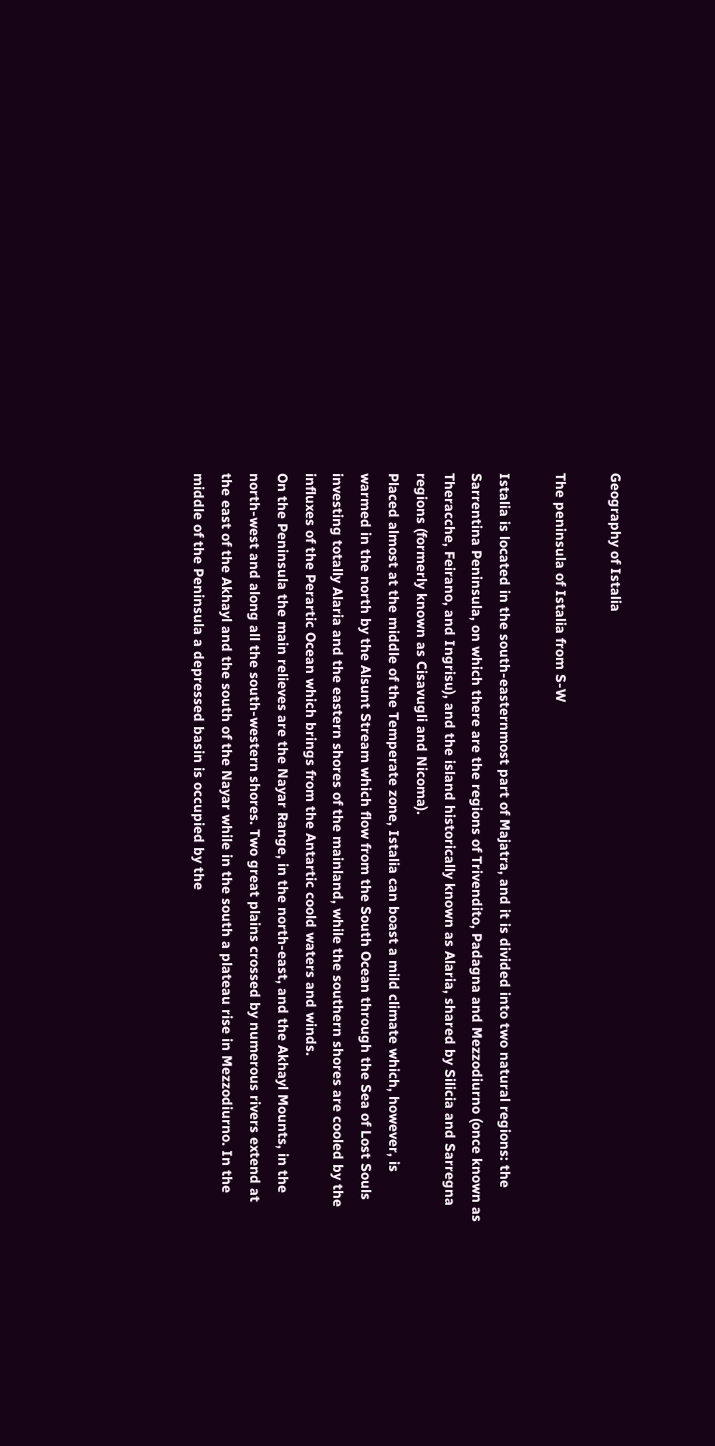Geography of Istalia

The peninsula of Istalia from S-W

Istalia is located in the south-easternmost part of Majatra, and it is divided into two natural regions: the Sarrentina Peninsula, on which there are the regions of Trivendito, Padagna and Mezzodiurno (once known as Theracche, Feirano, and Ingrisu), and the island historically known as Alaria, shared by Silicia and Sarregna regions (formerly known as Cisavugli and Nicoma).
Placed almost at the middle of the Temperate zone, Istalia can boast a mild climate which, however, is warmed in the north by the Alsunt Stream which flow from the South Ocean through the Sea of Lost Souls investing totally Alaria and the eastern shores of the mainland, while the southern shores are cooled by the influxes of the Perartic Ocean which brings from the Antartic coold waters and winds.
On the Peninsula the main relieves are the Nayar Range, in the north-east, and the Akhayl Mounts, in the north-west and along all the south-western shores. Two great plains crossed by numerous rivers extend at the east of the Akhayl and the south of the Nayar while in the south a plateau rise in Mezzodiurno. In the middle of the Peninsula a depressed basin is occupied by the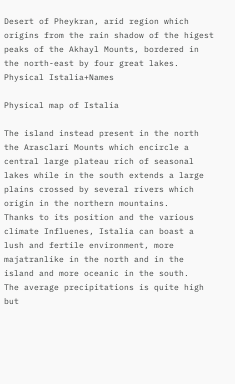Desert of Pheykran, arid region which origins from the rain shadow of the higest peaks of the Akhayl Mounts, bordered in the north-east by four great lakes.
Physical Istalia+Names

Physical map of Istalia

The island instead present in the north the Arasclari Mounts which encircle a central large plateau rich of seasonal lakes while in the south extends a large plains crossed by several rivers which origin in the northern mountains.
Thanks to its position and the various climate Influenes, Istalia can boast a lush and fertile environment, more majatranlike in the north and in the island and more oceanic in the south.
The average precipitations is quite high but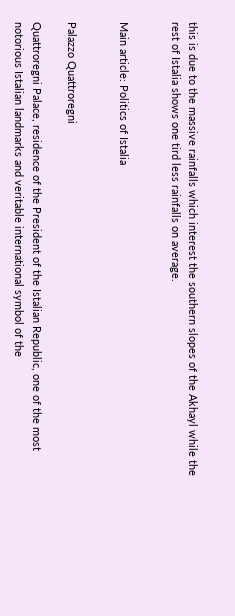this is due to the massive rainfalls which interest the southern slopes of the Akhayl while the rest of Istalia shows one tird less rainfalls on average.


Main article: Politics of Istalia


Palazzo Quattroregni

Quattroregni Palace, residence of the President of the Istalian Republic, one of the most notorious Istalian landmarks and veritable international symbol of the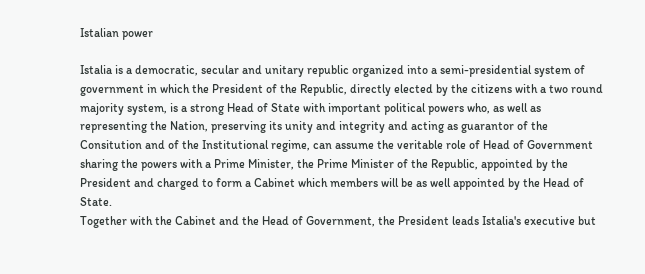Istalian power

Istalia is a democratic, secular and unitary republic organized into a semi-presidential system of government in which the President of the Republic, directly elected by the citizens with a two round majority system, is a strong Head of State with important political powers who, as well as representing the Nation, preserving its unity and integrity and acting as guarantor of the Consitution and of the Institutional regime, can assume the veritable role of Head of Government sharing the powers with a Prime Minister, the Prime Minister of the Republic, appointed by the President and charged to form a Cabinet which members will be as well appointed by the Head of State.
Together with the Cabinet and the Head of Government, the President leads Istalia's executive but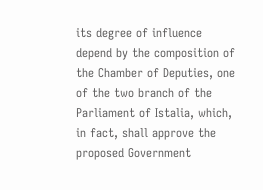its degree of influence depend by the composition of the Chamber of Deputies, one of the two branch of the Parliament of Istalia, which, in fact, shall approve the proposed Government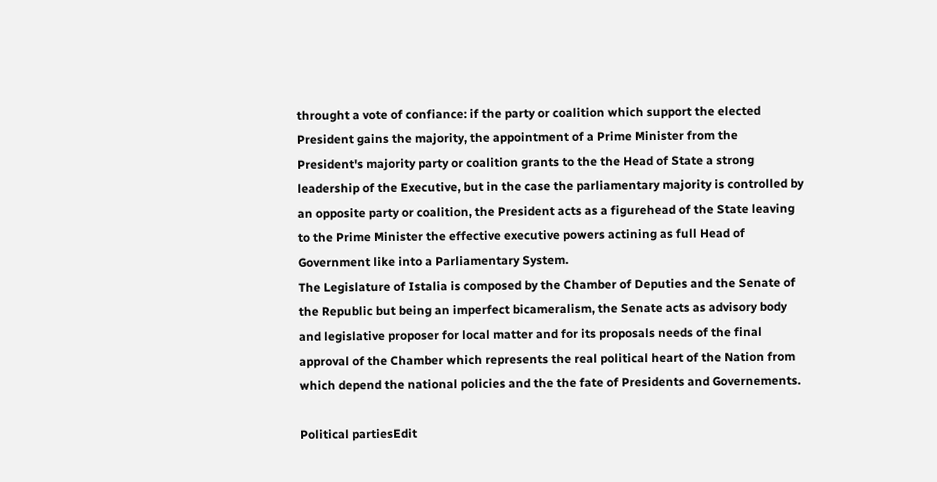throught a vote of confiance: if the party or coalition which support the elected President gains the majority, the appointment of a Prime Minister from the President's majority party or coalition grants to the the Head of State a strong leadership of the Executive, but in the case the parliamentary majority is controlled by an opposite party or coalition, the President acts as a figurehead of the State leaving to the Prime Minister the effective executive powers actining as full Head of Government like into a Parliamentary System.
The Legislature of Istalia is composed by the Chamber of Deputies and the Senate of the Republic but being an imperfect bicameralism, the Senate acts as advisory body and legislative proposer for local matter and for its proposals needs of the final approval of the Chamber which represents the real political heart of the Nation from which depend the national policies and the the fate of Presidents and Governements.

Political partiesEdit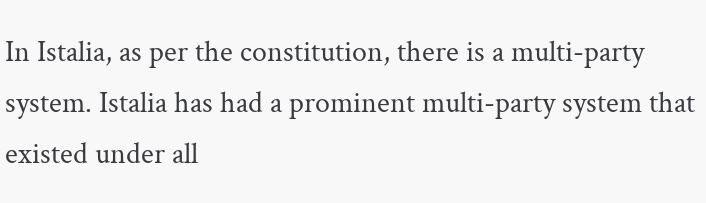In Istalia, as per the constitution, there is a multi-party system. Istalia has had a prominent multi-party system that existed under all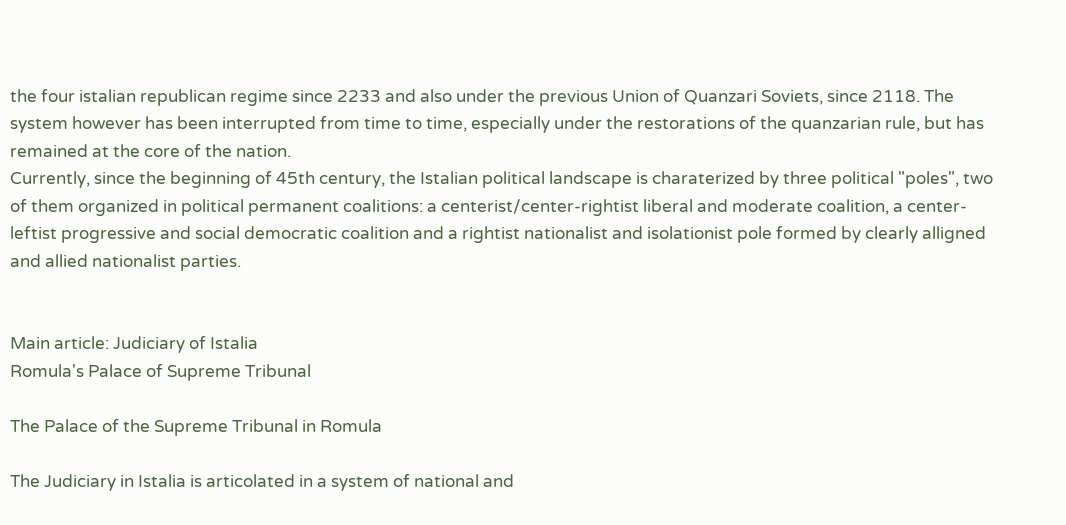the four istalian republican regime since 2233 and also under the previous Union of Quanzari Soviets, since 2118. The system however has been interrupted from time to time, especially under the restorations of the quanzarian rule, but has remained at the core of the nation.
Currently, since the beginning of 45th century, the Istalian political landscape is charaterized by three political "poles", two of them organized in political permanent coalitions: a centerist/center-rightist liberal and moderate coalition, a center-leftist progressive and social democratic coalition and a rightist nationalist and isolationist pole formed by clearly alligned and allied nationalist parties.


Main article: Judiciary of Istalia
Romula's Palace of Supreme Tribunal

The Palace of the Supreme Tribunal in Romula

The Judiciary in Istalia is articolated in a system of national and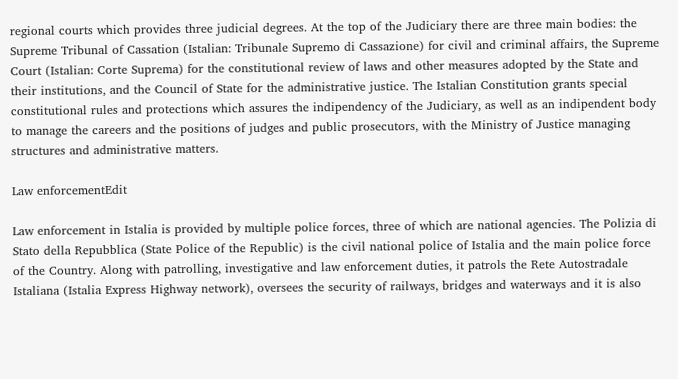regional courts which provides three judicial degrees. At the top of the Judiciary there are three main bodies: the Supreme Tribunal of Cassation (Istalian: Tribunale Supremo di Cassazione) for civil and criminal affairs, the Supreme Court (Istalian: Corte Suprema) for the constitutional review of laws and other measures adopted by the State and their institutions, and the Council of State for the administrative justice. The Istalian Constitution grants special constitutional rules and protections which assures the indipendency of the Judiciary, as well as an indipendent body to manage the careers and the positions of judges and public prosecutors, with the Ministry of Justice managing structures and administrative matters.

Law enforcementEdit

Law enforcement in Istalia is provided by multiple police forces, three of which are national agencies. The Polizia di Stato della Repubblica (State Police of the Republic) is the civil national police of Istalia and the main police force of the Country. Along with patrolling, investigative and law enforcement duties, it patrols the Rete Autostradale Istaliana (Istalia Express Highway network), oversees the security of railways, bridges and waterways and it is also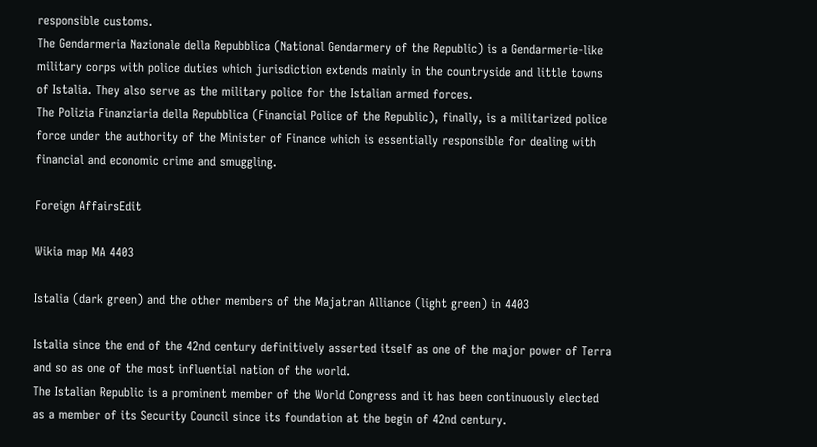responsible customs.
The Gendarmeria Nazionale della Repubblica (National Gendarmery of the Republic) is a Gendarmerie-like military corps with police duties which jurisdiction extends mainly in the countryside and little towns of Istalia. They also serve as the military police for the Istalian armed forces.
The Polizia Finanziaria della Repubblica (Financial Police of the Republic), finally, is a militarized police force under the authority of the Minister of Finance which is essentially responsible for dealing with financial and economic crime and smuggling.

Foreign AffairsEdit

Wikia map MA 4403

Istalia (dark green) and the other members of the Majatran Alliance (light green) in 4403

Istalia since the end of the 42nd century definitively asserted itself as one of the major power of Terra and so as one of the most influential nation of the world.
The Istalian Republic is a prominent member of the World Congress and it has been continuously elected as a member of its Security Council since its foundation at the begin of 42nd century.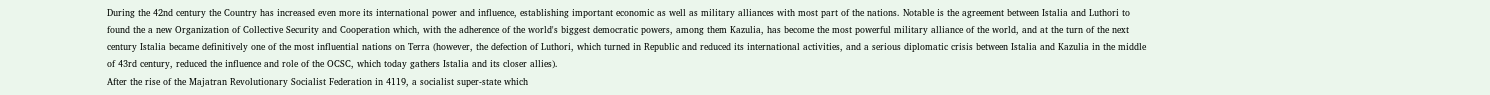During the 42nd century the Country has increased even more its international power and influence, establishing important economic as well as military alliances with most part of the nations. Notable is the agreement between Istalia and Luthori to found the a new Organization of Collective Security and Cooperation which, with the adherence of the world's biggest democratic powers, among them Kazulia, has become the most powerful military alliance of the world, and at the turn of the next century Istalia became definitively one of the most influential nations on Terra (however, the defection of Luthori, which turned in Republic and reduced its international activities, and a serious diplomatic crisis between Istalia and Kazulia in the middle of 43rd century, reduced the influence and role of the OCSC, which today gathers Istalia and its closer allies).
After the rise of the Majatran Revolutionary Socialist Federation in 4119, a socialist super-state which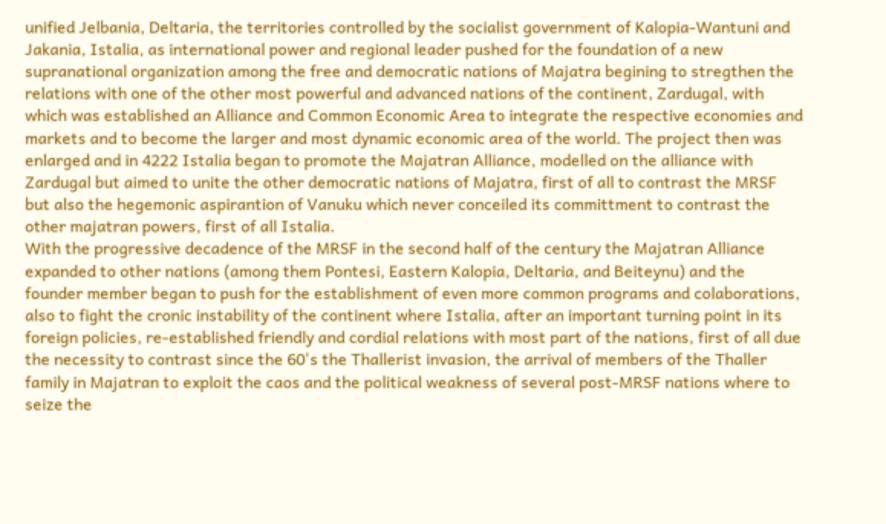unified Jelbania, Deltaria, the territories controlled by the socialist government of Kalopia-Wantuni and Jakania, Istalia, as international power and regional leader pushed for the foundation of a new supranational organization among the free and democratic nations of Majatra begining to stregthen the relations with one of the other most powerful and advanced nations of the continent, Zardugal, with which was established an Alliance and Common Economic Area to integrate the respective economies and markets and to become the larger and most dynamic economic area of the world. The project then was enlarged and in 4222 Istalia began to promote the Majatran Alliance, modelled on the alliance with Zardugal but aimed to unite the other democratic nations of Majatra, first of all to contrast the MRSF but also the hegemonic aspirantion of Vanuku which never conceiled its committment to contrast the other majatran powers, first of all Istalia.
With the progressive decadence of the MRSF in the second half of the century the Majatran Alliance expanded to other nations (among them Pontesi, Eastern Kalopia, Deltaria, and Beiteynu) and the founder member began to push for the establishment of even more common programs and colaborations, also to fight the cronic instability of the continent where Istalia, after an important turning point in its foreign policies, re-established friendly and cordial relations with most part of the nations, first of all due the necessity to contrast since the 60's the Thallerist invasion, the arrival of members of the Thaller family in Majatran to exploit the caos and the political weakness of several post-MRSF nations where to seize the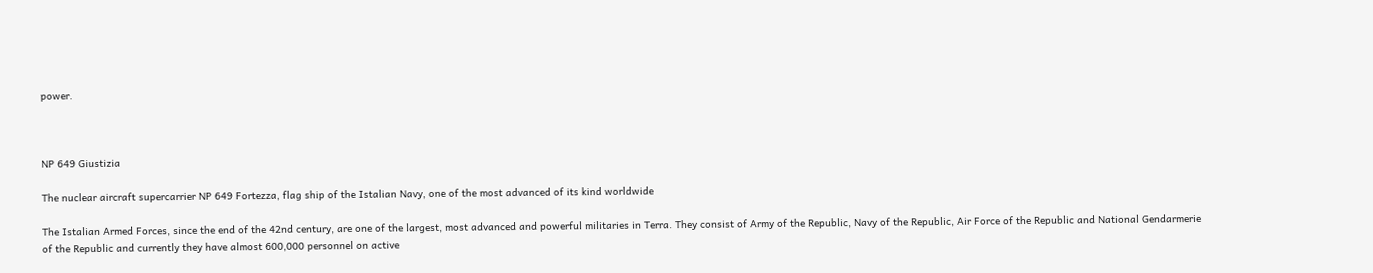power.



NP 649 Giustizia

The nuclear aircraft supercarrier NP 649 Fortezza, flag ship of the Istalian Navy, one of the most advanced of its kind worldwide

The Istalian Armed Forces, since the end of the 42nd century, are one of the largest, most advanced and powerful militaries in Terra. They consist of Army of the Republic, Navy of the Republic, Air Force of the Republic and National Gendarmerie of the Republic and currently they have almost 600,000 personnel on active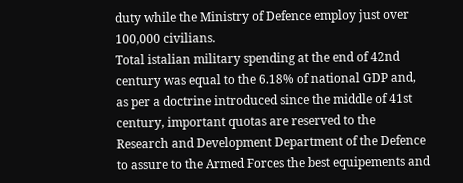duty while the Ministry of Defence employ just over 100,000 civilians.
Total istalian military spending at the end of 42nd century was equal to the 6.18% of national GDP and, as per a doctrine introduced since the middle of 41st century, important quotas are reserved to the Research and Development Department of the Defence to assure to the Armed Forces the best equipements and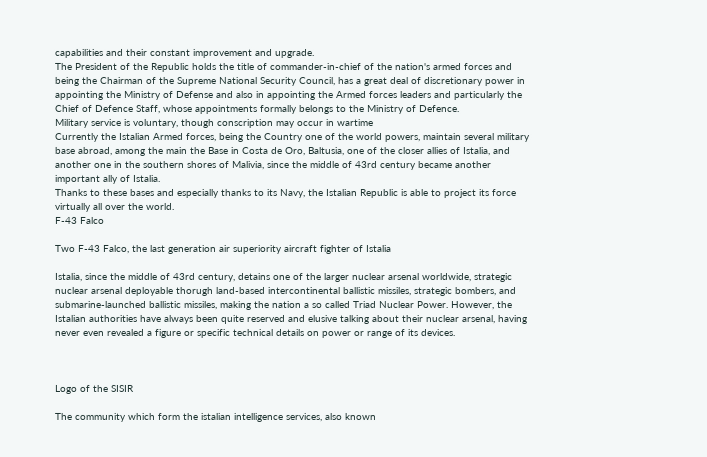capabilities and their constant improvement and upgrade.
The President of the Republic holds the title of commander-in-chief of the nation's armed forces and being the Chairman of the Supreme National Security Council, has a great deal of discretionary power in appointing the Ministry of Defense and also in appointing the Armed forces leaders and particularly the Chief of Defence Staff, whose appointments formally belongs to the Ministry of Defence.
Military service is voluntary, though conscription may occur in wartime
Currently the Istalian Armed forces, being the Country one of the world powers, maintain several military base abroad, among the main the Base in Costa de Oro, Baltusia, one of the closer allies of Istalia, and another one in the southern shores of Malivia, since the middle of 43rd century became another important ally of Istalia.
Thanks to these bases and especially thanks to its Navy, the Istalian Republic is able to project its force virtually all over the world.
F-43 Falco

Two F-43 Falco, the last generation air superiority aircraft fighter of Istalia

Istalia, since the middle of 43rd century, detains one of the larger nuclear arsenal worldwide, strategic nuclear arsenal deployable thorugh land-based intercontinental ballistic missiles, strategic bombers, and submarine-launched ballistic missiles, making the nation a so called Triad Nuclear Power. However, the Istalian authorities have always been quite reserved and elusive talking about their nuclear arsenal, having never even revealed a figure or specific technical details on power or range of its devices.



Logo of the SISIR

The community which form the istalian intelligence services, also known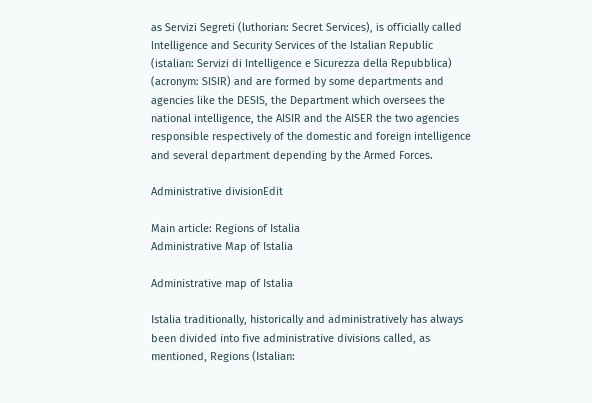as Servizi Segreti (luthorian: Secret Services), is officially called Intelligence and Security Services of the Istalian Republic (istalian: Servizi di Intelligence e Sicurezza della Repubblica) (acronym: SISIR) and are formed by some departments and agencies like the DESIS, the Department which oversees the national intelligence, the AISIR and the AISER the two agencies responsible respectively of the domestic and foreign intelligence and several department depending by the Armed Forces.

Administrative divisionEdit

Main article: Regions of Istalia
Administrative Map of Istalia

Administrative map of Istalia

Istalia traditionally, historically and administratively has always been divided into five administrative divisions called, as mentioned, Regions (Istalian: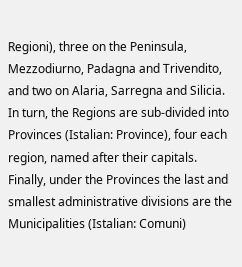Regioni), three on the Peninsula, Mezzodiurno, Padagna and Trivendito, and two on Alaria, Sarregna and Silicia.
In turn, the Regions are sub-divided into Provinces (Istalian: Province), four each region, named after their capitals.
Finally, under the Provinces the last and smallest administrative divisions are the Municipalities (Istalian: Comuni)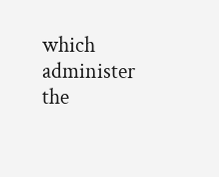which administer the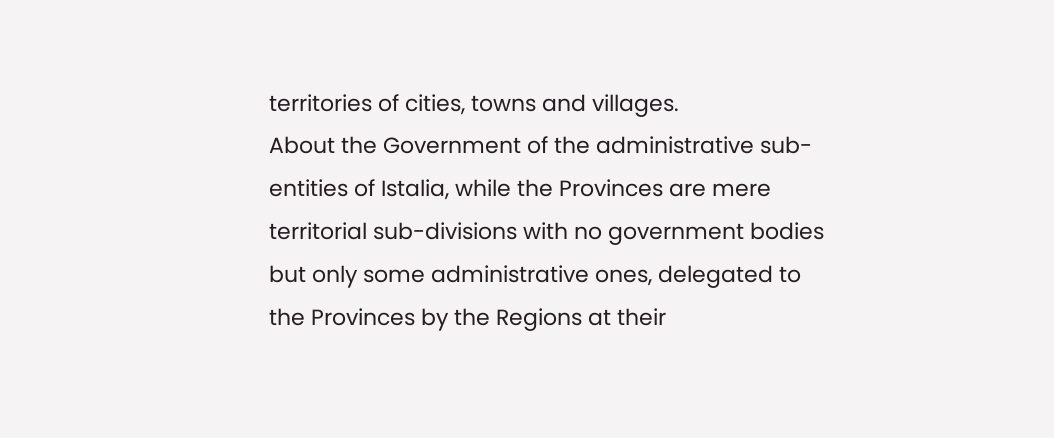territories of cities, towns and villages.
About the Government of the administrative sub-entities of Istalia, while the Provinces are mere territorial sub-divisions with no government bodies but only some administrative ones, delegated to the Provinces by the Regions at their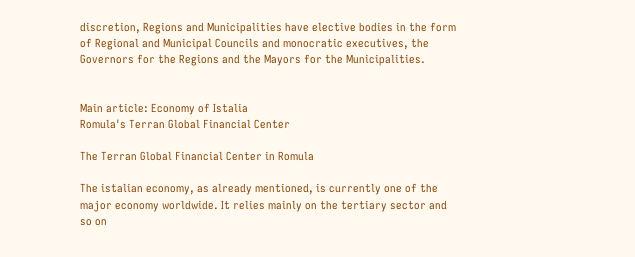discretion, Regions and Municipalities have elective bodies in the form of Regional and Municipal Councils and monocratic executives, the Governors for the Regions and the Mayors for the Municipalities.


Main article: Economy of Istalia
Romula's Terran Global Financial Center

The Terran Global Financial Center in Romula

The istalian economy, as already mentioned, is currently one of the major economy worldwide. It relies mainly on the tertiary sector and so on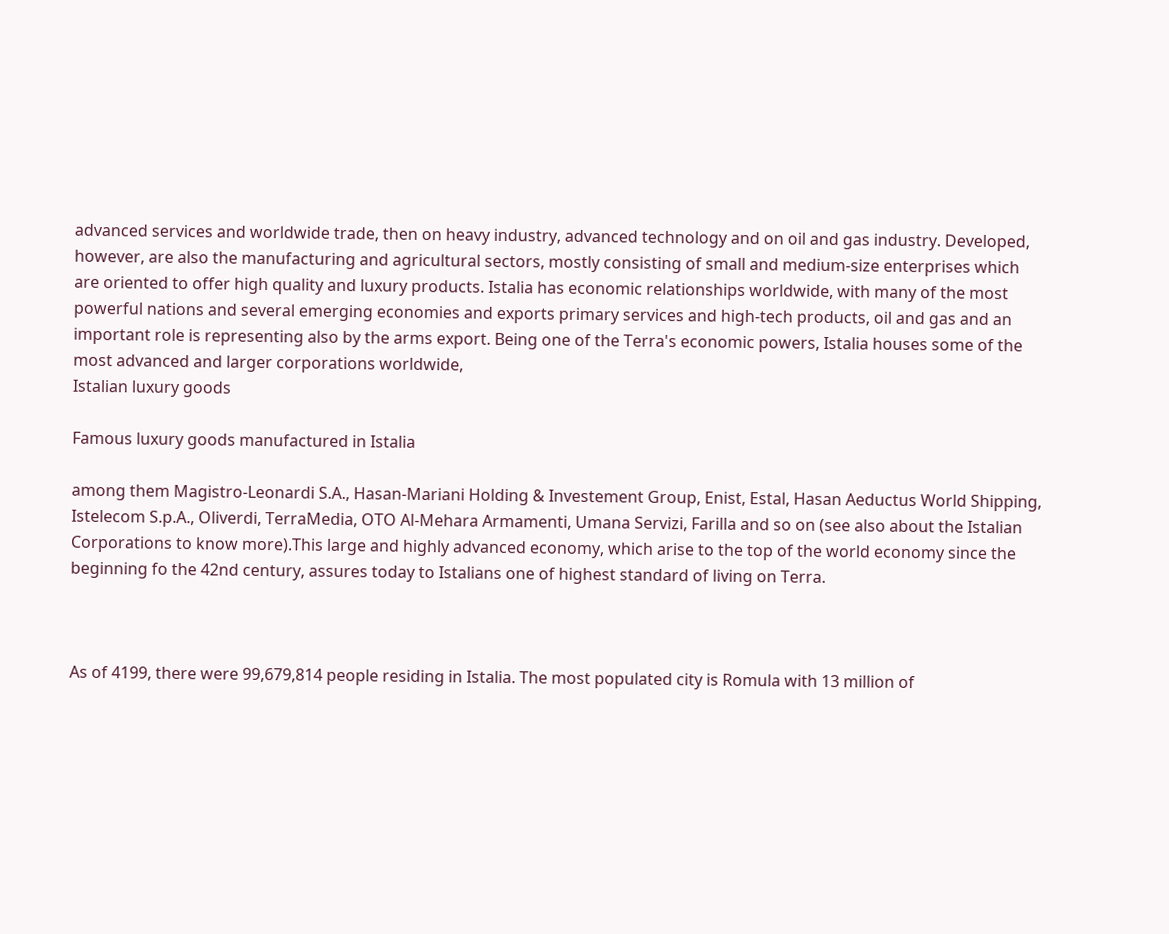advanced services and worldwide trade, then on heavy industry, advanced technology and on oil and gas industry. Developed, however, are also the manufacturing and agricultural sectors, mostly consisting of small and medium-size enterprises which are oriented to offer high quality and luxury products. Istalia has economic relationships worldwide, with many of the most powerful nations and several emerging economies and exports primary services and high-tech products, oil and gas and an important role is representing also by the arms export. Being one of the Terra's economic powers, Istalia houses some of the most advanced and larger corporations worldwide,
Istalian luxury goods

Famous luxury goods manufactured in Istalia

among them Magistro-Leonardi S.A., Hasan-Mariani Holding & Investement Group, Enist, Estal, Hasan Aeductus World Shipping, Istelecom S.p.A., Oliverdi, TerraMedia, OTO Al-Mehara Armamenti, Umana Servizi, Farilla and so on (see also about the Istalian Corporations to know more).This large and highly advanced economy, which arise to the top of the world economy since the beginning fo the 42nd century, assures today to Istalians one of highest standard of living on Terra.



As of 4199, there were 99,679,814 people residing in Istalia. The most populated city is Romula with 13 million of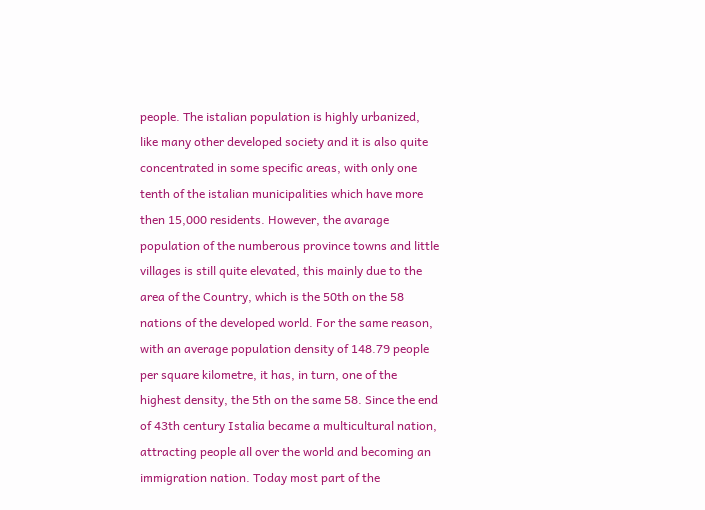people. The istalian population is highly urbanized, like many other developed society and it is also quite concentrated in some specific areas, with only one tenth of the istalian municipalities which have more then 15,000 residents. However, the avarage population of the numberous province towns and little villages is still quite elevated, this mainly due to the area of the Country, which is the 50th on the 58 nations of the developed world. For the same reason, with an average population density of 148.79 people per square kilometre, it has, in turn, one of the highest density, the 5th on the same 58. Since the end of 43th century Istalia became a multicultural nation, attracting people all over the world and becoming an immigration nation. Today most part of the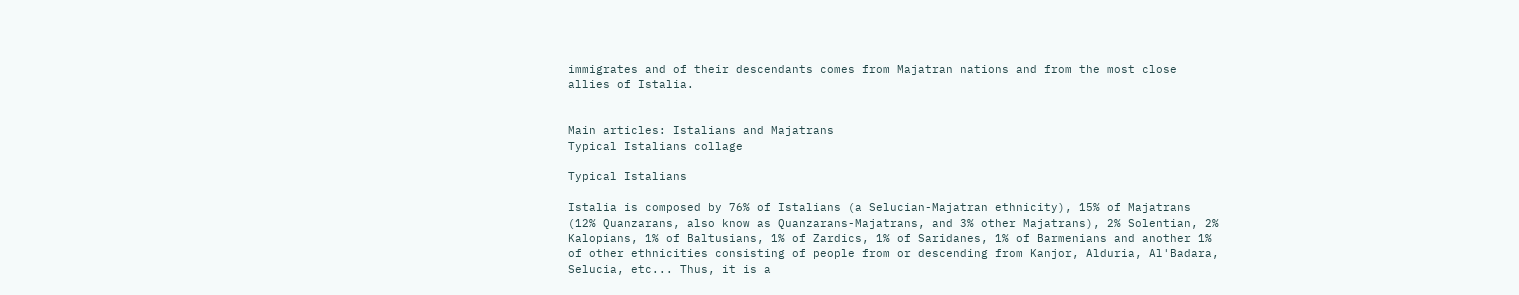immigrates and of their descendants comes from Majatran nations and from the most close allies of Istalia.


Main articles: Istalians and Majatrans
Typical Istalians collage

Typical Istalians

Istalia is composed by 76% of Istalians (a Selucian-Majatran ethnicity), 15% of Majatrans (12% Quanzarans, also know as Quanzarans-Majatrans, and 3% other Majatrans), 2% Solentian, 2% Kalopians, 1% of Baltusians, 1% of Zardics, 1% of Saridanes, 1% of Barmenians and another 1% of other ethnicities consisting of people from or descending from Kanjor, Alduria, Al'Badara, Selucia, etc... Thus, it is a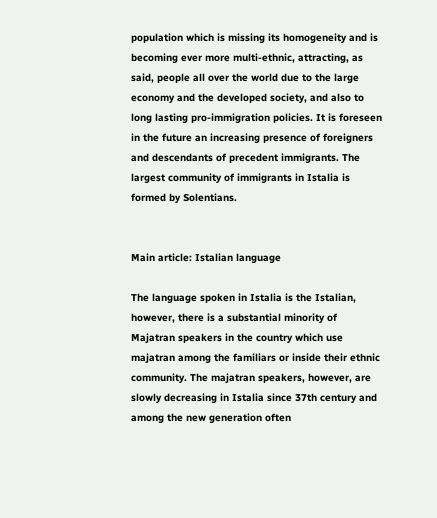population which is missing its homogeneity and is becoming ever more multi-ethnic, attracting, as said, people all over the world due to the large economy and the developed society, and also to long lasting pro-immigration policies. It is foreseen in the future an increasing presence of foreigners and descendants of precedent immigrants. The largest community of immigrants in Istalia is formed by Solentians.


Main article: Istalian language

The language spoken in Istalia is the Istalian, however, there is a substantial minority of Majatran speakers in the country which use majatran among the familiars or inside their ethnic community. The majatran speakers, however, are slowly decreasing in Istalia since 37th century and among the new generation often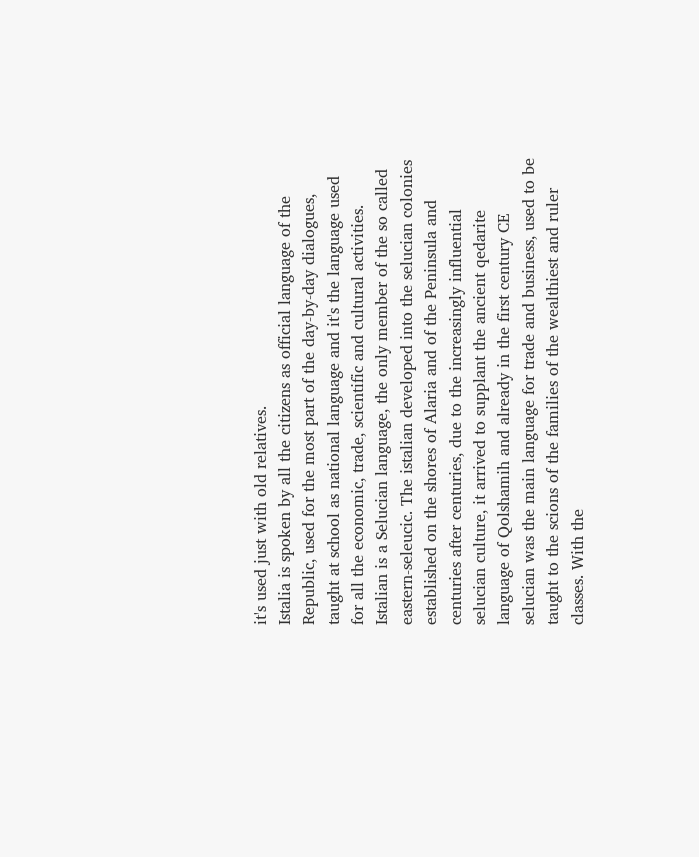it's used just with old relatives.
Istalia is spoken by all the citizens as official language of the Republic, used for the most part of the day-by-day dialogues, taught at school as national language and it's the language used for all the economic, trade, scientific and cultural activities.
Istalian is a Selucian language, the only member of the so called eastern-seleucic. The istalian developed into the selucian colonies established on the shores of Alaria and of the Peninsula and centuries after centuries, due to the increasingly influential selucian culture, it arrived to supplant the ancient qedarite language of Qolshamih and already in the first century CE selucian was the main language for trade and business, used to be taught to the scions of the families of the wealthiest and ruler classes. With the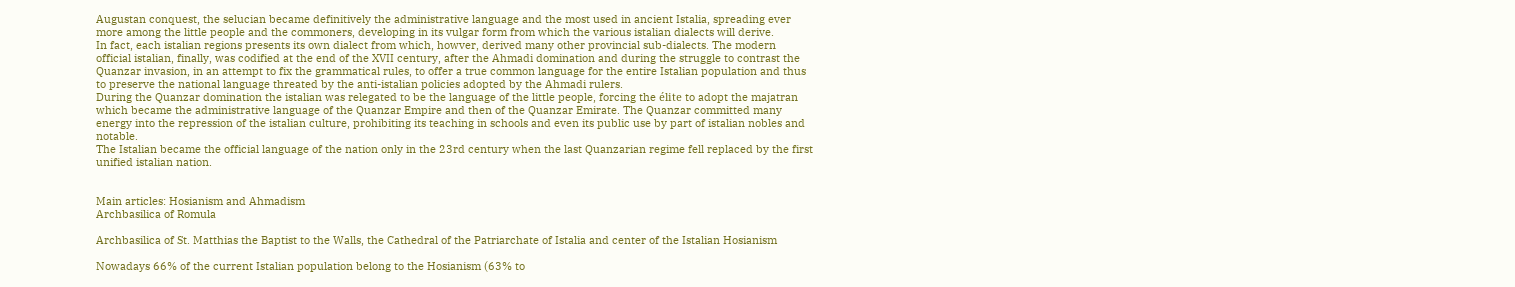Augustan conquest, the selucian became definitively the administrative language and the most used in ancient Istalia, spreading ever more among the little people and the commoners, developing in its vulgar form from which the various istalian dialects will derive.
In fact, each istalian regions presents its own dialect from which, howver, derived many other provincial sub-dialects. The modern official istalian, finally, was codified at the end of the XVII century, after the Ahmadi domination and during the struggle to contrast the Quanzar invasion, in an attempt to fix the grammatical rules, to offer a true common language for the entire Istalian population and thus to preserve the national language threated by the anti-istalian policies adopted by the Ahmadi rulers.
During the Quanzar domination the istalian was relegated to be the language of the little people, forcing the élite to adopt the majatran which became the administrative language of the Quanzar Empire and then of the Quanzar Emirate. The Quanzar committed many energy into the repression of the istalian culture, prohibiting its teaching in schools and even its public use by part of istalian nobles and notable.
The Istalian became the official language of the nation only in the 23rd century when the last Quanzarian regime fell replaced by the first unified istalian nation.


Main articles: Hosianism and Ahmadism
Archbasilica of Romula

Archbasilica of St. Matthias the Baptist to the Walls, the Cathedral of the Patriarchate of Istalia and center of the Istalian Hosianism

Nowadays 66% of the current Istalian population belong to the Hosianism (63% to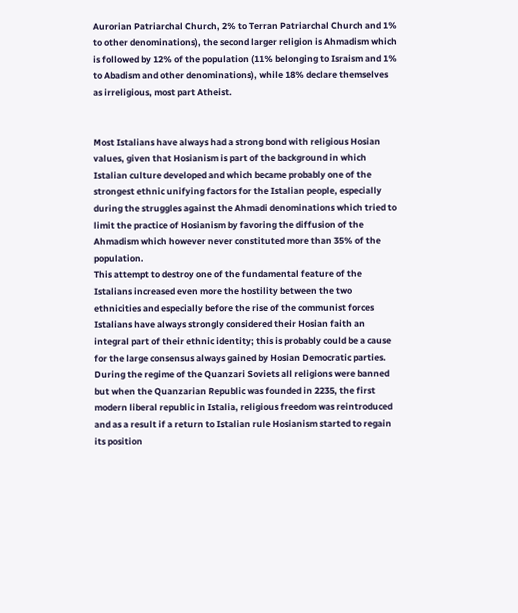Aurorian Patriarchal Church, 2% to Terran Patriarchal Church and 1% to other denominations), the second larger religion is Ahmadism which is followed by 12% of the population (11% belonging to Israism and 1% to Abadism and other denominations), while 18% declare themselves as irreligious, most part Atheist.


Most Istalians have always had a strong bond with religious Hosian values, given that Hosianism is part of the background in which Istalian culture developed and which became probably one of the strongest ethnic unifying factors for the Istalian people, especially during the struggles against the Ahmadi denominations which tried to limit the practice of Hosianism by favoring the diffusion of the Ahmadism which however never constituted more than 35% of the population.
This attempt to destroy one of the fundamental feature of the Istalians increased even more the hostility between the two ethnicities and especially before the rise of the communist forces Istalians have always strongly considered their Hosian faith an integral part of their ethnic identity; this is probably could be a cause for the large consensus always gained by Hosian Democratic parties.
During the regime of the Quanzari Soviets all religions were banned but when the Quanzarian Republic was founded in 2235, the first modern liberal republic in Istalia, religious freedom was reintroduced and as a result if a return to Istalian rule Hosianism started to regain its position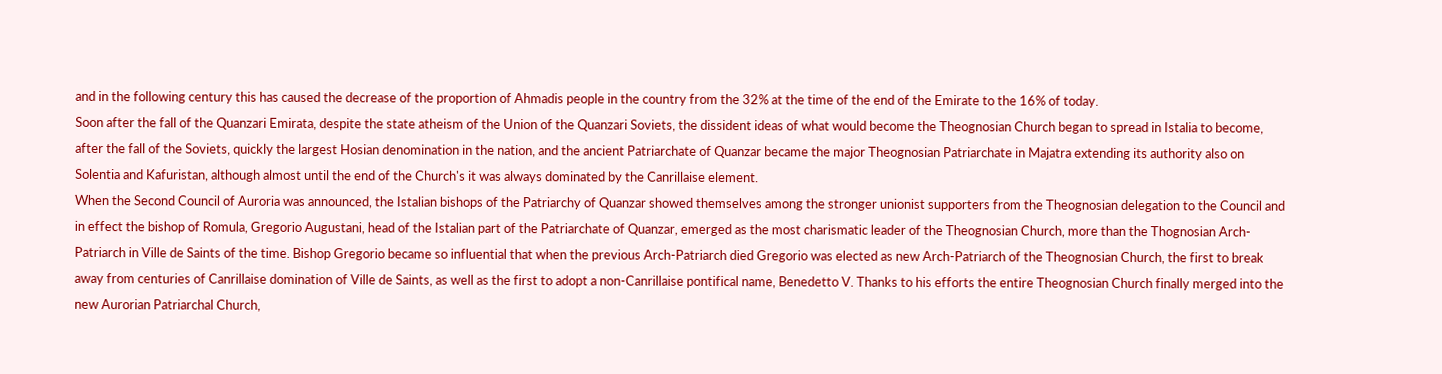and in the following century this has caused the decrease of the proportion of Ahmadis people in the country from the 32% at the time of the end of the Emirate to the 16% of today.
Soon after the fall of the Quanzari Emirata, despite the state atheism of the Union of the Quanzari Soviets, the dissident ideas of what would become the Theognosian Church began to spread in Istalia to become, after the fall of the Soviets, quickly the largest Hosian denomination in the nation, and the ancient Patriarchate of Quanzar became the major Theognosian Patriarchate in Majatra extending its authority also on Solentia and Kafuristan, although almost until the end of the Church's it was always dominated by the Canrillaise element.
When the Second Council of Auroria was announced, the Istalian bishops of the Patriarchy of Quanzar showed themselves among the stronger unionist supporters from the Theognosian delegation to the Council and in effect the bishop of Romula, Gregorio Augustani, head of the Istalian part of the Patriarchate of Quanzar, emerged as the most charismatic leader of the Theognosian Church, more than the Thognosian Arch-Patriarch in Ville de Saints of the time. Bishop Gregorio became so influential that when the previous Arch-Patriarch died Gregorio was elected as new Arch-Patriarch of the Theognosian Church, the first to break away from centuries of Canrillaise domination of Ville de Saints, as well as the first to adopt a non-Canrillaise pontifical name, Benedetto V. Thanks to his efforts the entire Theognosian Church finally merged into the new Aurorian Patriarchal Church,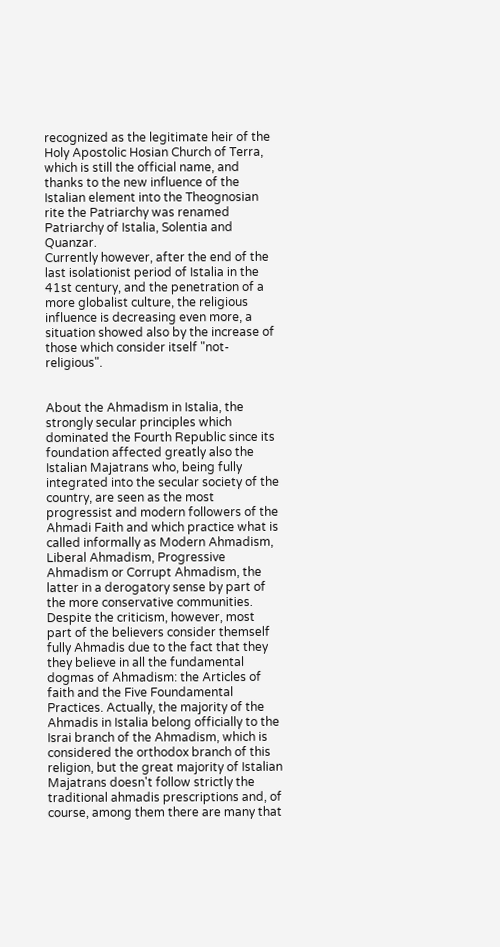recognized as the legitimate heir of the Holy Apostolic Hosian Church of Terra, which is still the official name, and thanks to the new influence of the Istalian element into the Theognosian rite the Patriarchy was renamed Patriarchy of Istalia, Solentia and Quanzar.
Currently however, after the end of the last isolationist period of Istalia in the 41st century, and the penetration of a more globalist culture, the religious influence is decreasing even more, a situation showed also by the increase of those which consider itself "not-religious".


About the Ahmadism in Istalia, the strongly secular principles which dominated the Fourth Republic since its foundation affected greatly also the Istalian Majatrans who, being fully integrated into the secular society of the country, are seen as the most progressist and modern followers of the Ahmadi Faith and which practice what is called informally as Modern Ahmadism, Liberal Ahmadism, Progressive Ahmadism or Corrupt Ahmadism, the latter in a derogatory sense by part of the more conservative communities. Despite the criticism, however, most part of the believers consider themself fully Ahmadis due to the fact that they they believe in all the fundamental dogmas of Ahmadism: the Articles of faith and the Five Foundamental Practices. Actually, the majority of the Ahmadis in Istalia belong officially to the Israi branch of the Ahmadism, which is considered the orthodox branch of this religion, but the great majority of Istalian Majatrans doesn't follow strictly the traditional ahmadis prescriptions and, of course, among them there are many that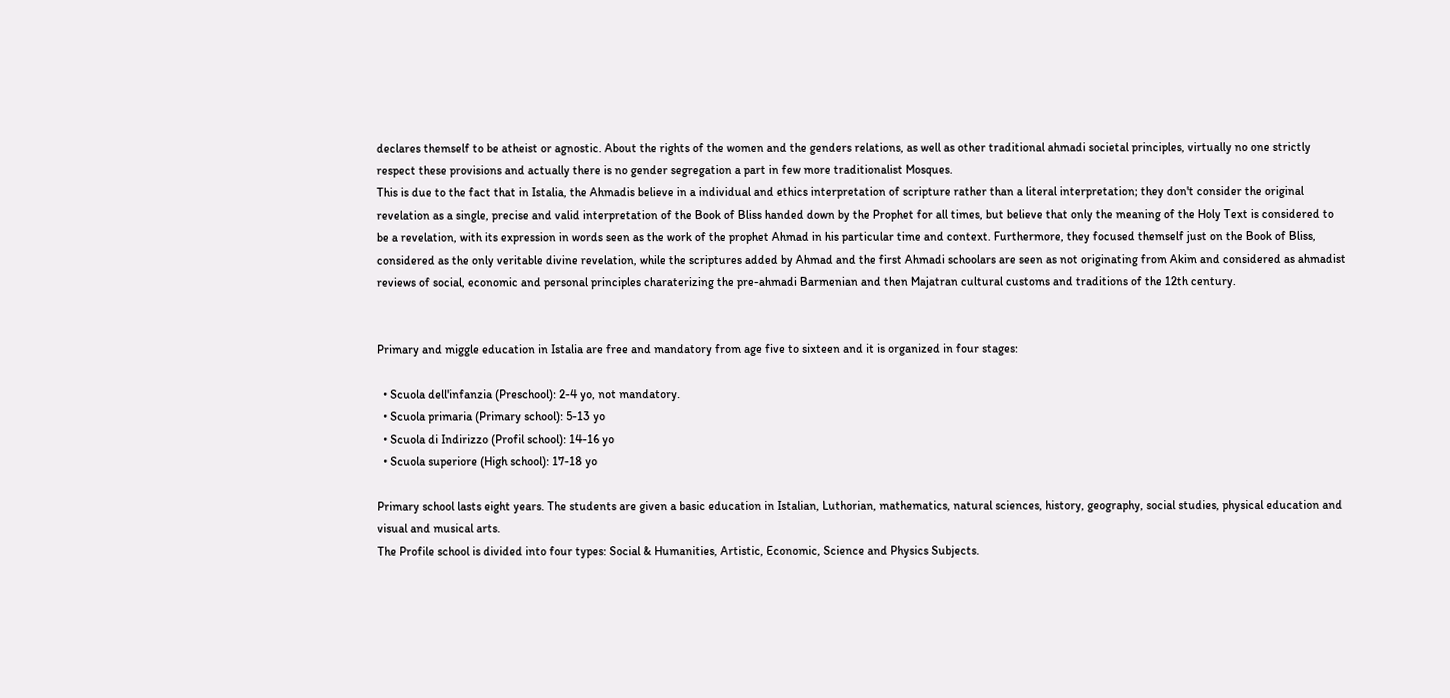declares themself to be atheist or agnostic. About the rights of the women and the genders relations, as well as other traditional ahmadi societal principles, virtually no one strictly respect these provisions and actually there is no gender segregation a part in few more traditionalist Mosques.
This is due to the fact that in Istalia, the Ahmadis believe in a individual and ethics interpretation of scripture rather than a literal interpretation; they don't consider the original revelation as a single, precise and valid interpretation of the Book of Bliss handed down by the Prophet for all times, but believe that only the meaning of the Holy Text is considered to be a revelation, with its expression in words seen as the work of the prophet Ahmad in his particular time and context. Furthermore, they focused themself just on the Book of Bliss, considered as the only veritable divine revelation, while the scriptures added by Ahmad and the first Ahmadi schoolars are seen as not originating from Akim and considered as ahmadist reviews of social, economic and personal principles charaterizing the pre-ahmadi Barmenian and then Majatran cultural customs and traditions of the 12th century.


Primary and miggle education in Istalia are free and mandatory from age five to sixteen and it is organized in four stages:

  • Scuola dell'infanzia (Preschool): 2-4 yo, not mandatory.
  • Scuola primaria (Primary school): 5-13 yo
  • Scuola di Indirizzo (Profil school): 14-16 yo
  • Scuola superiore (High school): 17-18 yo

Primary school lasts eight years. The students are given a basic education in Istalian, Luthorian, mathematics, natural sciences, history, geography, social studies, physical education and visual and musical arts.
The Profile school is divided into four types: Social & Humanities, Artistic, Economic, Science and Physics Subjects.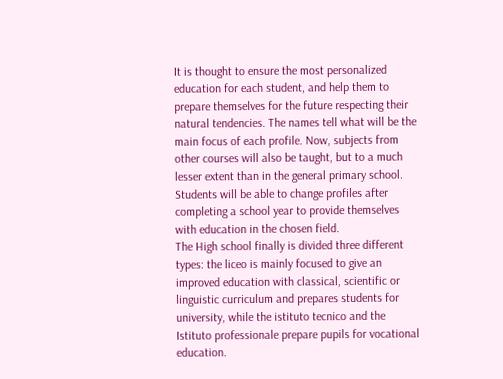It is thought to ensure the most personalized education for each student, and help them to prepare themselves for the future respecting their natural tendencies. The names tell what will be the main focus of each profile. Now, subjects from other courses will also be taught, but to a much lesser extent than in the general primary school. Students will be able to change profiles after completing a school year to provide themselves with education in the chosen field.
The High school finally is divided three different types: the liceo is mainly focused to give an improved education with classical, scientific or linguistic curriculum and prepares students for university, while the istituto tecnico and the Istituto professionale prepare pupils for vocational education.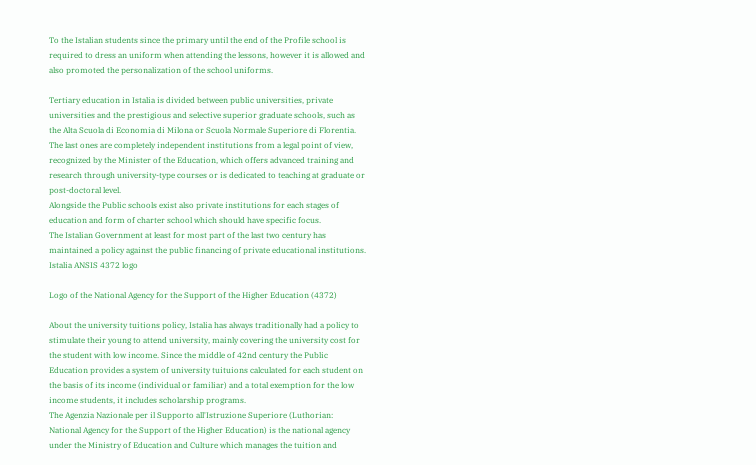To the Istalian students since the primary until the end of the Profile school is required to dress an uniform when attending the lessons, however it is allowed and also promoted the personalization of the school uniforms.

Tertiary education in Istalia is divided between public universities, private universities and the prestigious and selective superior graduate schools, such as the Alta Scuola di Economia di Milona or Scuola Normale Superiore di Florentia. The last ones are completely independent institutions from a legal point of view, recognized by the Minister of the Education, which offers advanced training and research through university-type courses or is dedicated to teaching at graduate or post-doctoral level.
Alongside the Public schools exist also private institutions for each stages of education and form of charter school which should have specific focus.
The Istalian Government at least for most part of the last two century has maintained a policy against the public financing of private educational institutions.
Istalia ANSIS 4372 logo

Logo of the National Agency for the Support of the Higher Education (4372)

About the university tuitions policy, Istalia has always traditionally had a policy to stimulate their young to attend university, mainly covering the university cost for the student with low income. Since the middle of 42nd century the Public Education provides a system of university tuituions calculated for each student on the basis of its income (individual or familiar) and a total exemption for the low income students, it includes scholarship programs.
The Agenzia Nazionale per il Supporto all'Istruzione Superiore (Luthorian: National Agency for the Support of the Higher Education) is the national agency under the Ministry of Education and Culture which manages the tuition and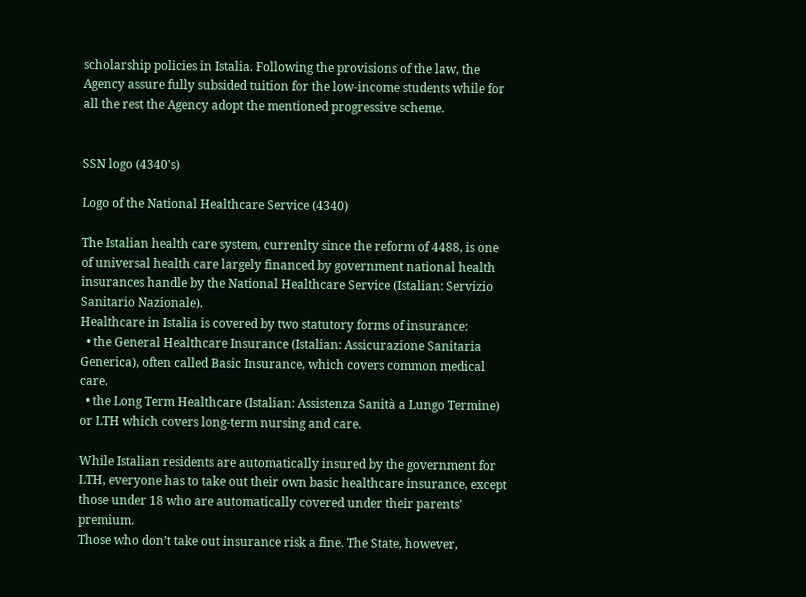scholarship policies in Istalia. Following the provisions of the law, the Agency assure fully subsided tuition for the low-income students while for all the rest the Agency adopt the mentioned progressive scheme.


SSN logo (4340's)

Logo of the National Healthcare Service (4340)

The Istalian health care system, currenlty since the reform of 4488, is one of universal health care largely financed by government national health insurances handle by the National Healthcare Service (Istalian: Servizio Sanitario Nazionale).
Healthcare in Istalia is covered by two statutory forms of insurance:
  • the General Healthcare Insurance (Istalian: Assicurazione Sanitaria Generica), often called Basic Insurance, which covers common medical care.
  • the Long Term Healthcare (Istalian: Assistenza Sanità a Lungo Termine) or LTH which covers long-term nursing and care.

While Istalian residents are automatically insured by the government for LTH, everyone has to take out their own basic healthcare insurance, except those under 18 who are automatically covered under their parents' premium.
Those who don’t take out insurance risk a fine. The State, however,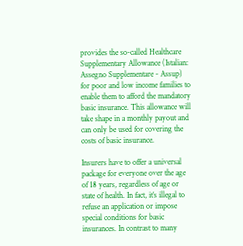provides the so-called Healthcare Supplementary Allowance (Istalian: Assegno Supplementare - Assup) for poor and low income families to enable them to afford the mandatory basic insurance. This allowance will take shape in a monthly payout and can only be used for covering the costs of basic insurance.

Insurers have to offer a universal package for everyone over the age of 18 years, regardless of age or state of health. In fact, it’s illegal to refuse an application or impose special conditions for basic insurances. In contrast to many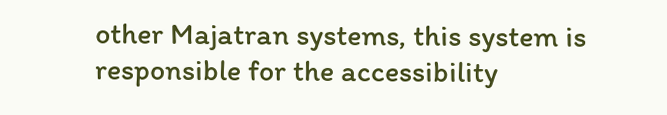other Majatran systems, this system is responsible for the accessibility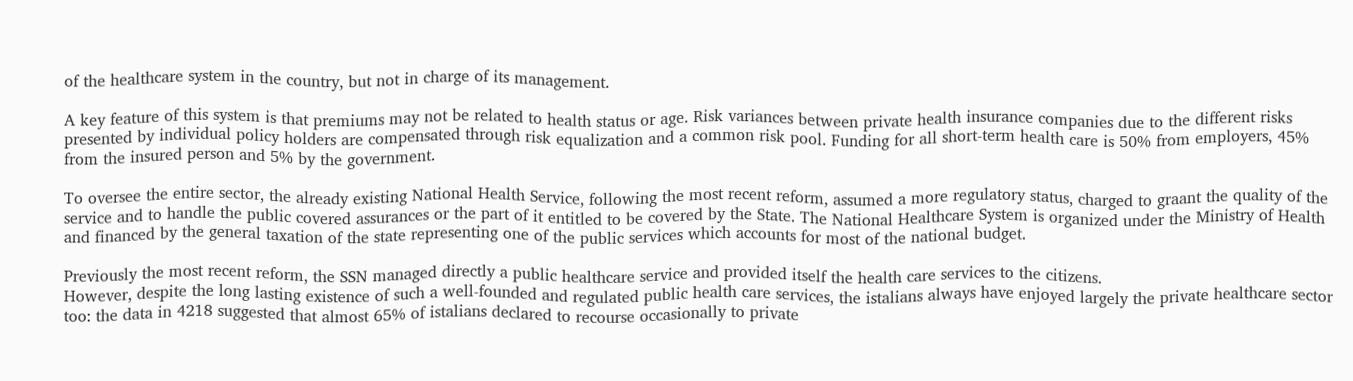of the healthcare system in the country, but not in charge of its management.

A key feature of this system is that premiums may not be related to health status or age. Risk variances between private health insurance companies due to the different risks presented by individual policy holders are compensated through risk equalization and a common risk pool. Funding for all short-term health care is 50% from employers, 45% from the insured person and 5% by the government.

To oversee the entire sector, the already existing National Health Service, following the most recent reform, assumed a more regulatory status, charged to graant the quality of the service and to handle the public covered assurances or the part of it entitled to be covered by the State. The National Healthcare System is organized under the Ministry of Health and financed by the general taxation of the state representing one of the public services which accounts for most of the national budget.

Previously the most recent reform, the SSN managed directly a public healthcare service and provided itself the health care services to the citizens.
However, despite the long lasting existence of such a well-founded and regulated public health care services, the istalians always have enjoyed largely the private healthcare sector too: the data in 4218 suggested that almost 65% of istalians declared to recourse occasionally to private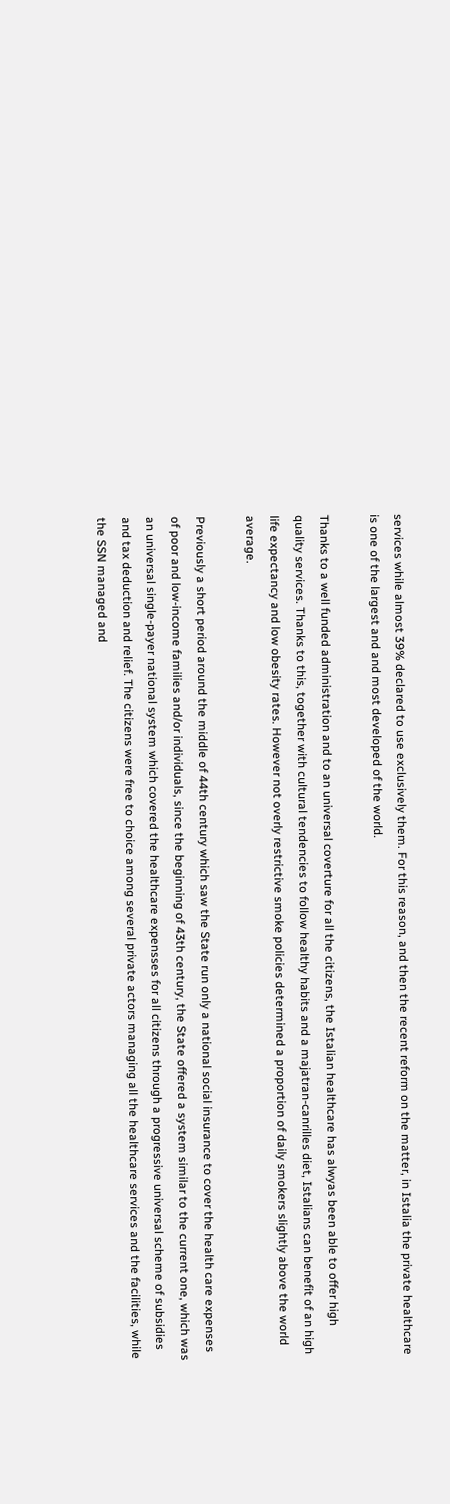services while almost 39% declared to use exclusively them. For this reason, and then the recent reform on the matter, in Istalia the private healthcare is one of the largest and and most developed of the world.

Thanks to a well funded administration and to an universal coverture for all the citizens, the Istalian healthcare has alwyas been able to offer high quality services. Thanks to this, together with cultural tendencies to follow healthy habits and a majatran-canrilles diet, Istalians can benefit of an high life expectancy and low obesity rates. However not overly restrictive smoke policies determined a proportion of daily smokers slightly above the world average.

Previously a short period around the middle of 44th century which saw the State run only a national social insurance to cover the health care expenses of poor and low-income families and/or individuals, since the beginning of 43th century, the State offered a system similar to the current one, which was an universal single-payer national system which covered the healthcare expensses for all citizens through a progressive universal scheme of subsidies and tax deduction and relief. The citizens were free to choice among several private actors managing all the healthcare services and the facilities, while the SSN managed and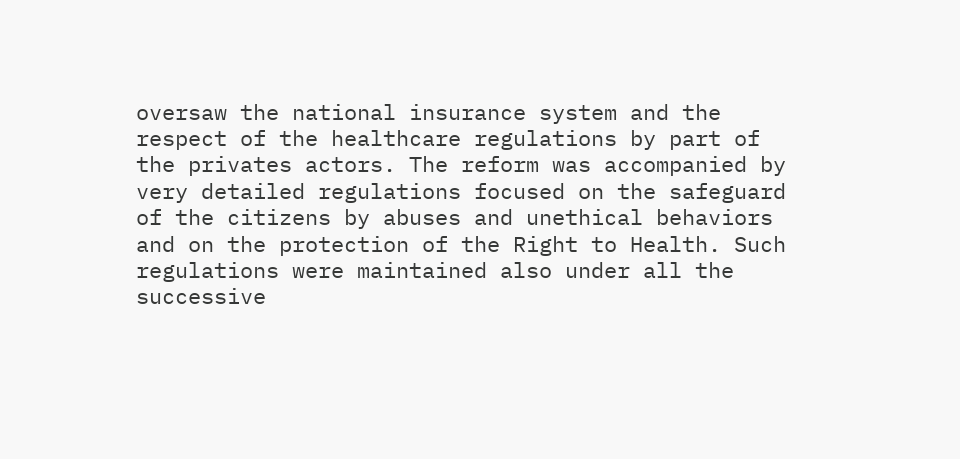oversaw the national insurance system and the respect of the healthcare regulations by part of the privates actors. The reform was accompanied by very detailed regulations focused on the safeguard of the citizens by abuses and unethical behaviors and on the protection of the Right to Health. Such regulations were maintained also under all the successive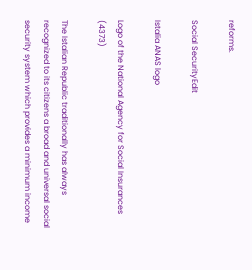reforms.

Social SecurityEdit

Istalia ANAS logo

Logo of the National Agency for Social Insurances (4373)

The Istalian Republic traditionally has always recognized to its citizens a broad and universal social security system which provides a minimum income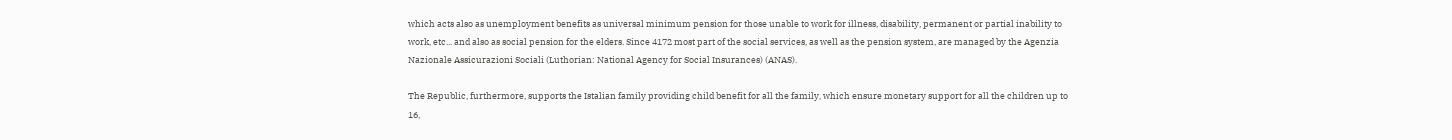which acts also as unemployment benefits as universal minimum pension for those unable to work for illness, disability, permanent or partial inability to work, etc... and also as social pension for the elders. Since 4172 most part of the social services, as well as the pension system, are managed by the Agenzia Nazionale Assicurazioni Sociali (Luthorian: National Agency for Social Insurances) (ANAS).

The Republic, furthermore, supports the Istalian family providing child benefit for all the family, which ensure monetary support for all the children up to 16,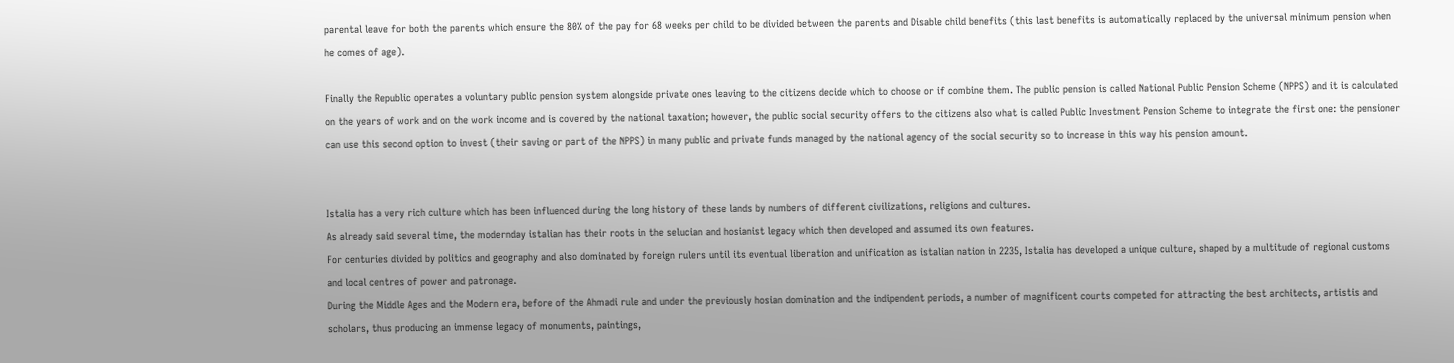parental leave for both the parents which ensure the 80% of the pay for 68 weeks per child to be divided between the parents and Disable child benefits (this last benefits is automatically replaced by the universal minimum pension when he comes of age).

Finally the Republic operates a voluntary public pension system alongside private ones leaving to the citizens decide which to choose or if combine them. The public pension is called National Public Pension Scheme (NPPS) and it is calculated on the years of work and on the work income and is covered by the national taxation; however, the public social security offers to the citizens also what is called Public Investment Pension Scheme to integrate the first one: the pensioner can use this second option to invest (their saving or part of the NPPS) in many public and private funds managed by the national agency of the social security so to increase in this way his pension amount.


Istalia has a very rich culture which has been influenced during the long history of these lands by numbers of different civilizations, religions and cultures.
As already said several time, the modernday istalian has their roots in the selucian and hosianist legacy which then developed and assumed its own features.
For centuries divided by politics and geography and also dominated by foreign rulers until its eventual liberation and unification as istalian nation in 2235, Istalia has developed a unique culture, shaped by a multitude of regional customs and local centres of power and patronage.
During the Middle Ages and the Modern era, before of the Ahmadi rule and under the previously hosian domination and the indipendent periods, a number of magnificent courts competed for attracting the best architects, artistis and scholars, thus producing an immense legacy of monuments, paintings,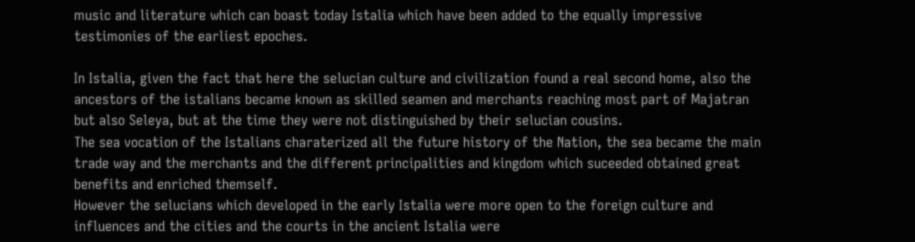music and literature which can boast today Istalia which have been added to the equally impressive testimonies of the earliest epoches.

In Istalia, given the fact that here the selucian culture and civilization found a real second home, also the ancestors of the istalians became known as skilled seamen and merchants reaching most part of Majatran but also Seleya, but at the time they were not distinguished by their selucian cousins.
The sea vocation of the Istalians charaterized all the future history of the Nation, the sea became the main trade way and the merchants and the different principalities and kingdom which suceeded obtained great benefits and enriched themself.
However the selucians which developed in the early Istalia were more open to the foreign culture and influences and the cities and the courts in the ancient Istalia were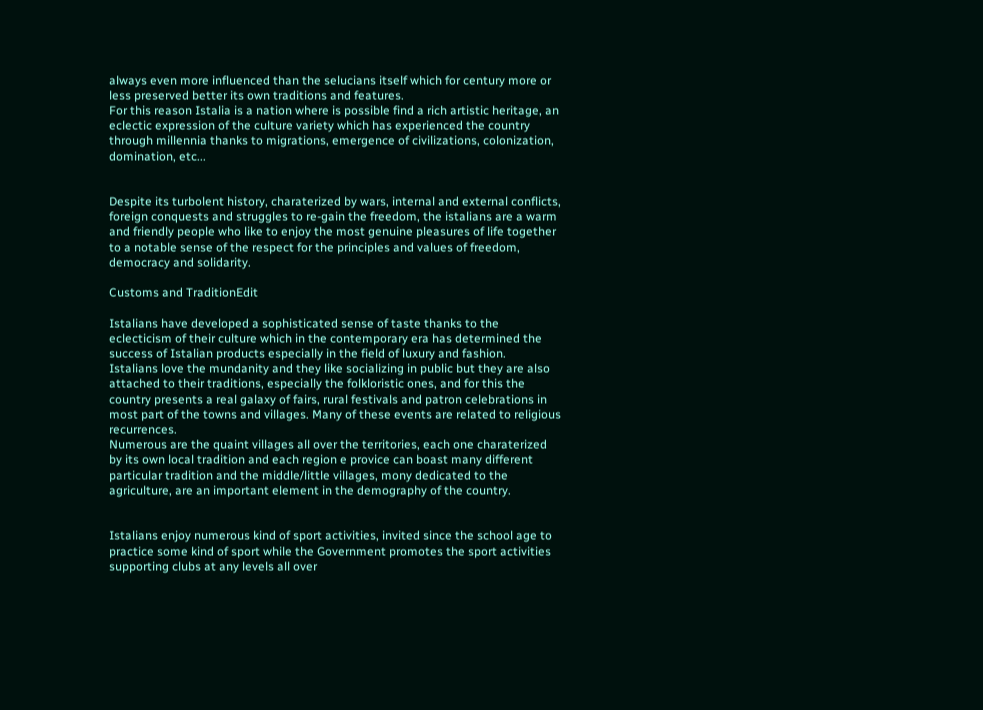always even more influenced than the selucians itself which for century more or less preserved better its own traditions and features.
For this reason Istalia is a nation where is possible find a rich artistic heritage, an eclectic expression of the culture variety which has experienced the country through millennia thanks to migrations, emergence of civilizations, colonization, domination, etc...


Despite its turbolent history, charaterized by wars, internal and external conflicts, foreign conquests and struggles to re-gain the freedom, the istalians are a warm and friendly people who like to enjoy the most genuine pleasures of life together to a notable sense of the respect for the principles and values of freedom, democracy and solidarity.

Customs and TraditionEdit

Istalians have developed a sophisticated sense of taste thanks to the eclecticism of their culture which in the contemporary era has determined the success of Istalian products especially in the field of luxury and fashion.
Istalians love the mundanity and they like socializing in public but they are also attached to their traditions, especially the folkloristic ones, and for this the country presents a real galaxy of fairs, rural festivals and patron celebrations in most part of the towns and villages. Many of these events are related to religious recurrences.
Numerous are the quaint villages all over the territories, each one charaterized by its own local tradition and each region e provice can boast many different particular tradition and the middle/little villages, mony dedicated to the agriculture, are an important element in the demography of the country.


Istalians enjoy numerous kind of sport activities, invited since the school age to practice some kind of sport while the Government promotes the sport activities supporting clubs at any levels all over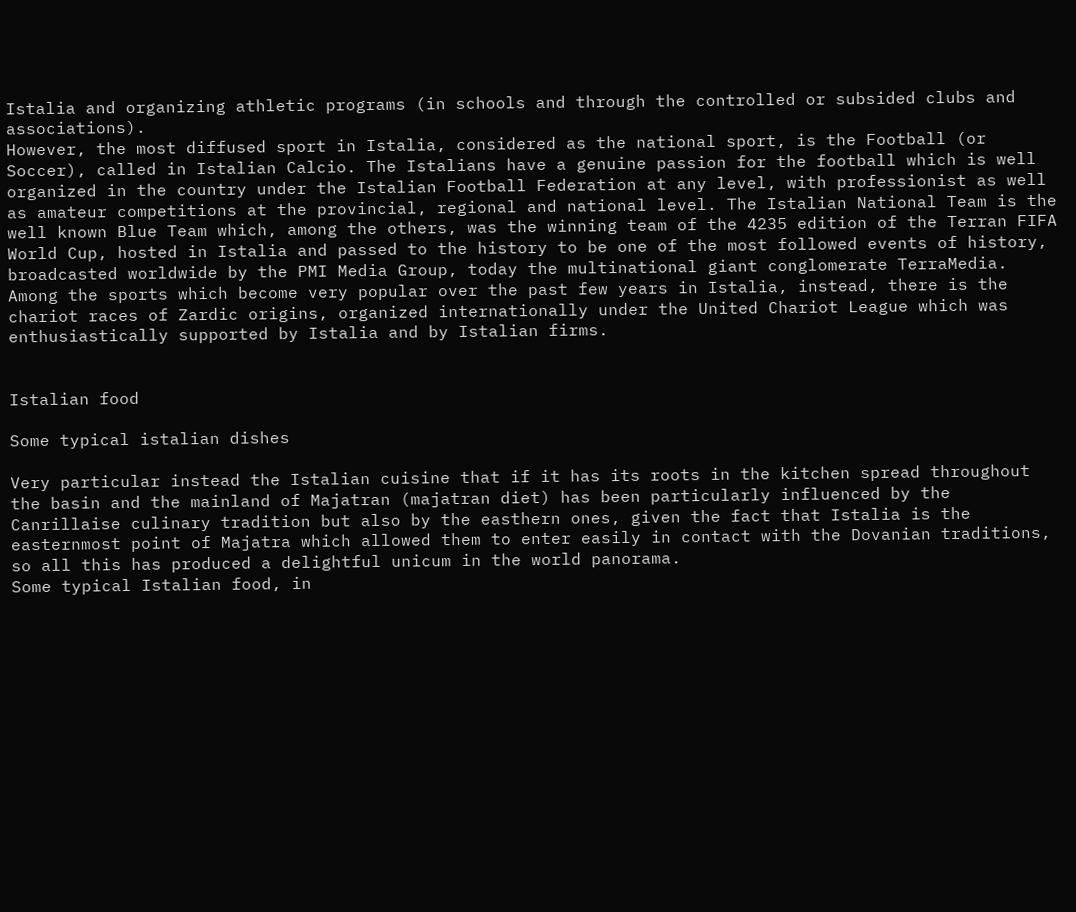Istalia and organizing athletic programs (in schools and through the controlled or subsided clubs and associations).
However, the most diffused sport in Istalia, considered as the national sport, is the Football (or Soccer), called in Istalian Calcio. The Istalians have a genuine passion for the football which is well organized in the country under the Istalian Football Federation at any level, with professionist as well as amateur competitions at the provincial, regional and national level. The Istalian National Team is the well known Blue Team which, among the others, was the winning team of the 4235 edition of the Terran FIFA World Cup, hosted in Istalia and passed to the history to be one of the most followed events of history, broadcasted worldwide by the PMI Media Group, today the multinational giant conglomerate TerraMedia.
Among the sports which become very popular over the past few years in Istalia, instead, there is the chariot races of Zardic origins, organized internationally under the United Chariot League which was enthusiastically supported by Istalia and by Istalian firms.


Istalian food

Some typical istalian dishes

Very particular instead the Istalian cuisine that if it has its roots in the kitchen spread throughout the basin and the mainland of Majatran (majatran diet) has been particularly influenced by the Canrillaise culinary tradition but also by the easthern ones, given the fact that Istalia is the easternmost point of Majatra which allowed them to enter easily in contact with the Dovanian traditions, so all this has produced a delightful unicum in the world panorama.
Some typical Istalian food, in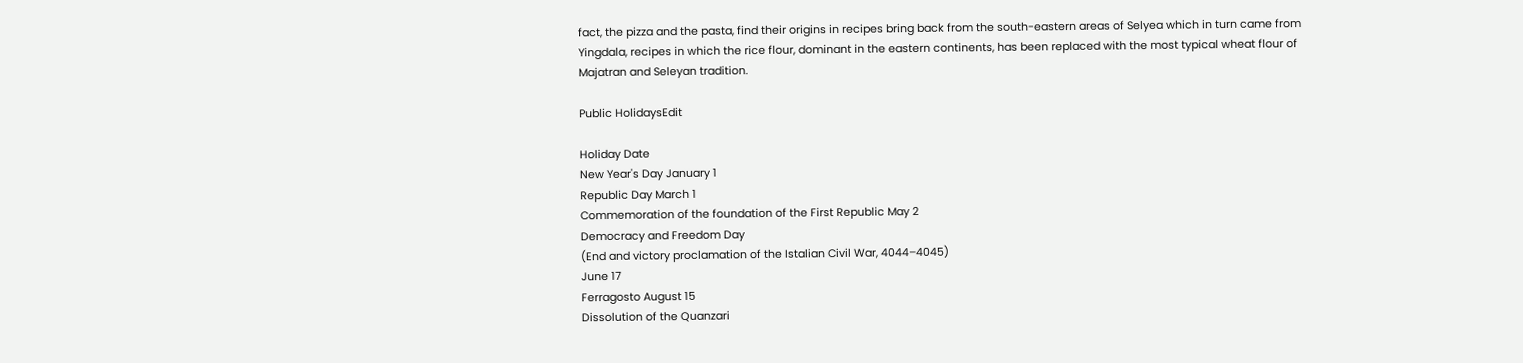fact, the pizza and the pasta, find their origins in recipes bring back from the south-eastern areas of Selyea which in turn came from Yingdala, recipes in which the rice flour, dominant in the eastern continents, has been replaced with the most typical wheat flour of Majatran and Seleyan tradition.

Public HolidaysEdit

Holiday Date
New Year's Day January 1
Republic Day March 1
Commemoration of the foundation of the First Republic May 2
Democracy and Freedom Day
(End and victory proclamation of the Istalian Civil War, 4044–4045)
June 17
Ferragosto August 15
Dissolution of the Quanzari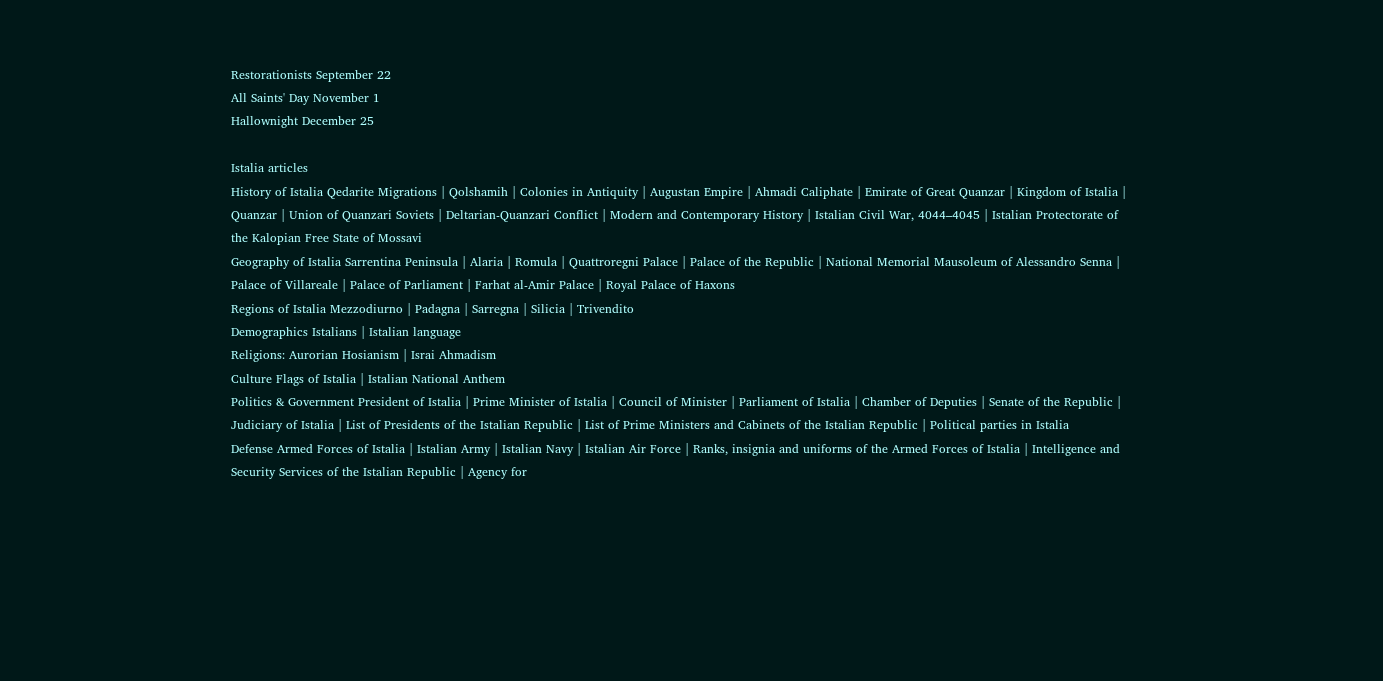Restorationists September 22
All Saints' Day November 1
Hallownight December 25

Istalia articles
History of Istalia Qedarite Migrations | Qolshamih | Colonies in Antiquity | Augustan Empire | Ahmadi Caliphate | Emirate of Great Quanzar | Kingdom of Istalia | Quanzar | Union of Quanzari Soviets | Deltarian-Quanzari Conflict | Modern and Contemporary History | Istalian Civil War, 4044–4045 | Istalian Protectorate of the Kalopian Free State of Mossavi
Geography of Istalia Sarrentina Peninsula | Alaria | Romula | Quattroregni Palace | Palace of the Republic | National Memorial Mausoleum of Alessandro Senna | Palace of Villareale | Palace of Parliament | Farhat al-Amir Palace | Royal Palace of Haxons
Regions of Istalia Mezzodiurno | Padagna | Sarregna | Silicia | Trivendito
Demographics Istalians | Istalian language
Religions: Aurorian Hosianism | Israi Ahmadism
Culture Flags of Istalia | Istalian National Anthem
Politics & Government President of Istalia | Prime Minister of Istalia | Council of Minister | Parliament of Istalia | Chamber of Deputies | Senate of the Republic | Judiciary of Istalia | List of Presidents of the Istalian Republic | List of Prime Ministers and Cabinets of the Istalian Republic | Political parties in Istalia
Defense Armed Forces of Istalia | Istalian Army | Istalian Navy | Istalian Air Force | Ranks, insignia and uniforms of the Armed Forces of Istalia | Intelligence and Security Services of the Istalian Republic | Agency for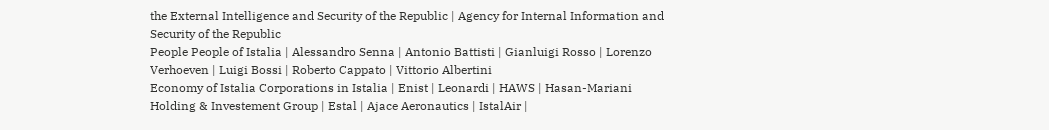the External Intelligence and Security of the Republic | Agency for Internal Information and Security of the Republic
People People of Istalia | Alessandro Senna | Antonio Battisti | Gianluigi Rosso | Lorenzo Verhoeven | Luigi Bossi | Roberto Cappato | Vittorio Albertini
Economy of Istalia Corporations in Istalia | Enist | Leonardi | HAWS | Hasan-Mariani Holding & Investement Group | Estal | Ajace Aeronautics | IstalAir |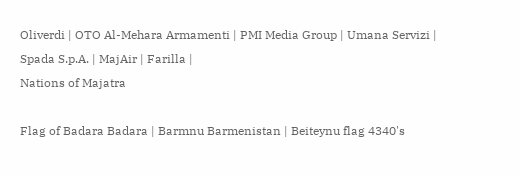Oliverdi | OTO Al-Mehara Armamenti | PMI Media Group | Umana Servizi | Spada S.p.A. | MajAir | Farilla |
Nations of Majatra

Flag of Badara Badara | Barmnu Barmenistan | Beiteynu flag 4340's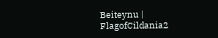Beiteynu | FlagofCildania2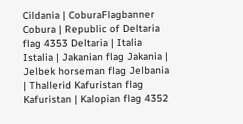Cildania | CoburaFlagbanner Cobura | Republic of Deltaria flag 4353 Deltaria | Italia Istalia | Jakanian flag Jakania | Jelbek horseman flag Jelbania | Thallerid Kafuristan flag Kafuristan | Kalopian flag 4352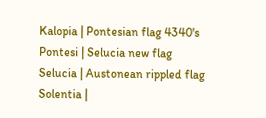Kalopia | Pontesian flag 4340's Pontesi | Selucia new flag Selucia | Austonean rippled flag Solentia |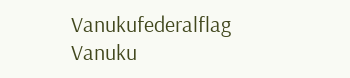Vanukufederalflag Vanuku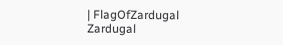| FlagOfZardugal Zardugal